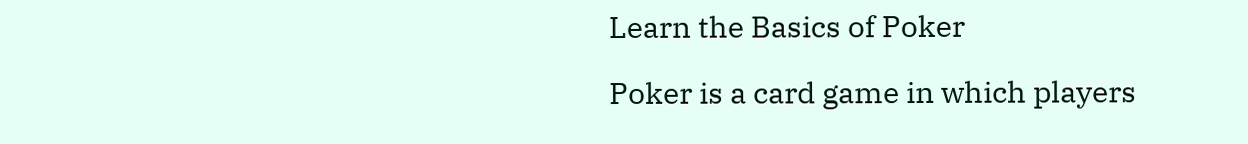Learn the Basics of Poker

Poker is a card game in which players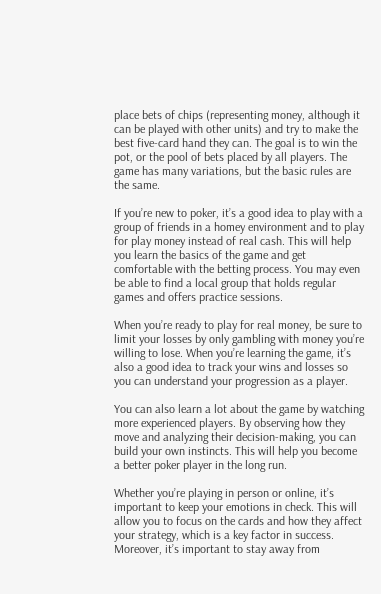place bets of chips (representing money, although it can be played with other units) and try to make the best five-card hand they can. The goal is to win the pot, or the pool of bets placed by all players. The game has many variations, but the basic rules are the same.

If you’re new to poker, it’s a good idea to play with a group of friends in a homey environment and to play for play money instead of real cash. This will help you learn the basics of the game and get comfortable with the betting process. You may even be able to find a local group that holds regular games and offers practice sessions.

When you’re ready to play for real money, be sure to limit your losses by only gambling with money you’re willing to lose. When you’re learning the game, it’s also a good idea to track your wins and losses so you can understand your progression as a player.

You can also learn a lot about the game by watching more experienced players. By observing how they move and analyzing their decision-making, you can build your own instincts. This will help you become a better poker player in the long run.

Whether you’re playing in person or online, it’s important to keep your emotions in check. This will allow you to focus on the cards and how they affect your strategy, which is a key factor in success. Moreover, it’s important to stay away from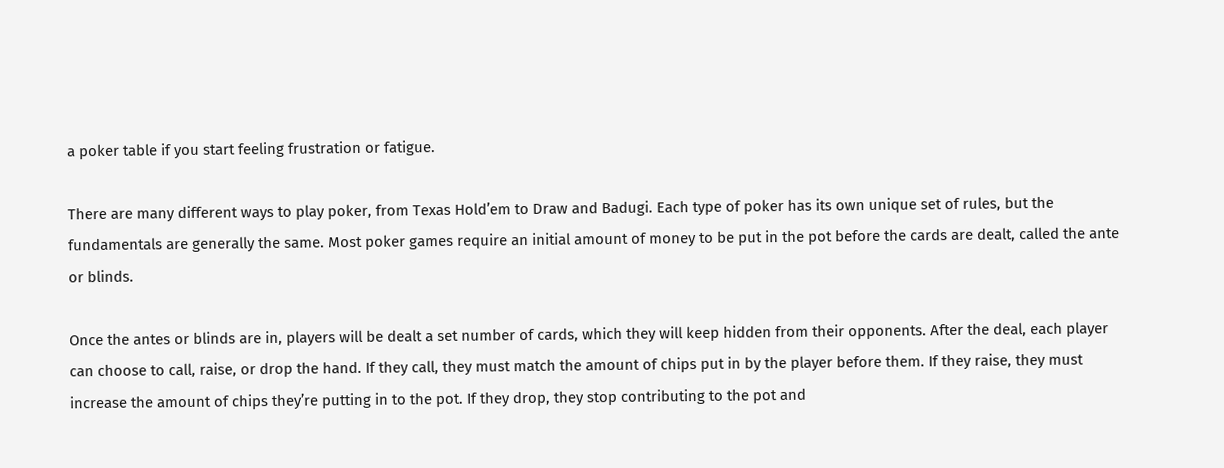a poker table if you start feeling frustration or fatigue.

There are many different ways to play poker, from Texas Hold’em to Draw and Badugi. Each type of poker has its own unique set of rules, but the fundamentals are generally the same. Most poker games require an initial amount of money to be put in the pot before the cards are dealt, called the ante or blinds.

Once the antes or blinds are in, players will be dealt a set number of cards, which they will keep hidden from their opponents. After the deal, each player can choose to call, raise, or drop the hand. If they call, they must match the amount of chips put in by the player before them. If they raise, they must increase the amount of chips they’re putting in to the pot. If they drop, they stop contributing to the pot and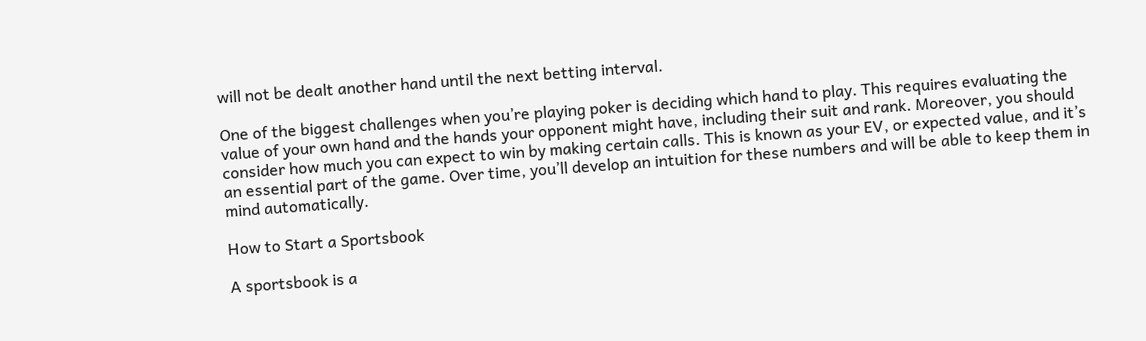will not be dealt another hand until the next betting interval.

One of the biggest challenges when you’re playing poker is deciding which hand to play. This requires evaluating the value of your own hand and the hands your opponent might have, including their suit and rank. Moreover, you should consider how much you can expect to win by making certain calls. This is known as your EV, or expected value, and it’s an essential part of the game. Over time, you’ll develop an intuition for these numbers and will be able to keep them in mind automatically.

How to Start a Sportsbook

A sportsbook is a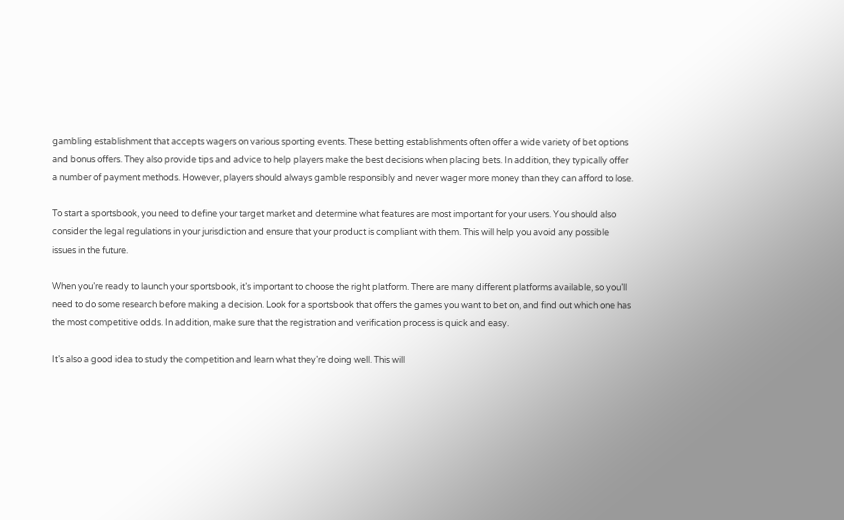gambling establishment that accepts wagers on various sporting events. These betting establishments often offer a wide variety of bet options and bonus offers. They also provide tips and advice to help players make the best decisions when placing bets. In addition, they typically offer a number of payment methods. However, players should always gamble responsibly and never wager more money than they can afford to lose.

To start a sportsbook, you need to define your target market and determine what features are most important for your users. You should also consider the legal regulations in your jurisdiction and ensure that your product is compliant with them. This will help you avoid any possible issues in the future.

When you’re ready to launch your sportsbook, it’s important to choose the right platform. There are many different platforms available, so you’ll need to do some research before making a decision. Look for a sportsbook that offers the games you want to bet on, and find out which one has the most competitive odds. In addition, make sure that the registration and verification process is quick and easy.

It’s also a good idea to study the competition and learn what they’re doing well. This will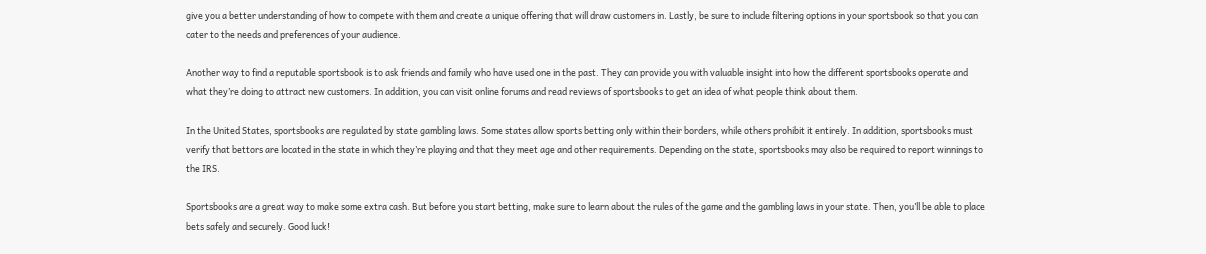give you a better understanding of how to compete with them and create a unique offering that will draw customers in. Lastly, be sure to include filtering options in your sportsbook so that you can cater to the needs and preferences of your audience.

Another way to find a reputable sportsbook is to ask friends and family who have used one in the past. They can provide you with valuable insight into how the different sportsbooks operate and what they’re doing to attract new customers. In addition, you can visit online forums and read reviews of sportsbooks to get an idea of what people think about them.

In the United States, sportsbooks are regulated by state gambling laws. Some states allow sports betting only within their borders, while others prohibit it entirely. In addition, sportsbooks must verify that bettors are located in the state in which they’re playing and that they meet age and other requirements. Depending on the state, sportsbooks may also be required to report winnings to the IRS.

Sportsbooks are a great way to make some extra cash. But before you start betting, make sure to learn about the rules of the game and the gambling laws in your state. Then, you’ll be able to place bets safely and securely. Good luck!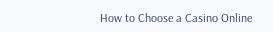How to Choose a Casino Online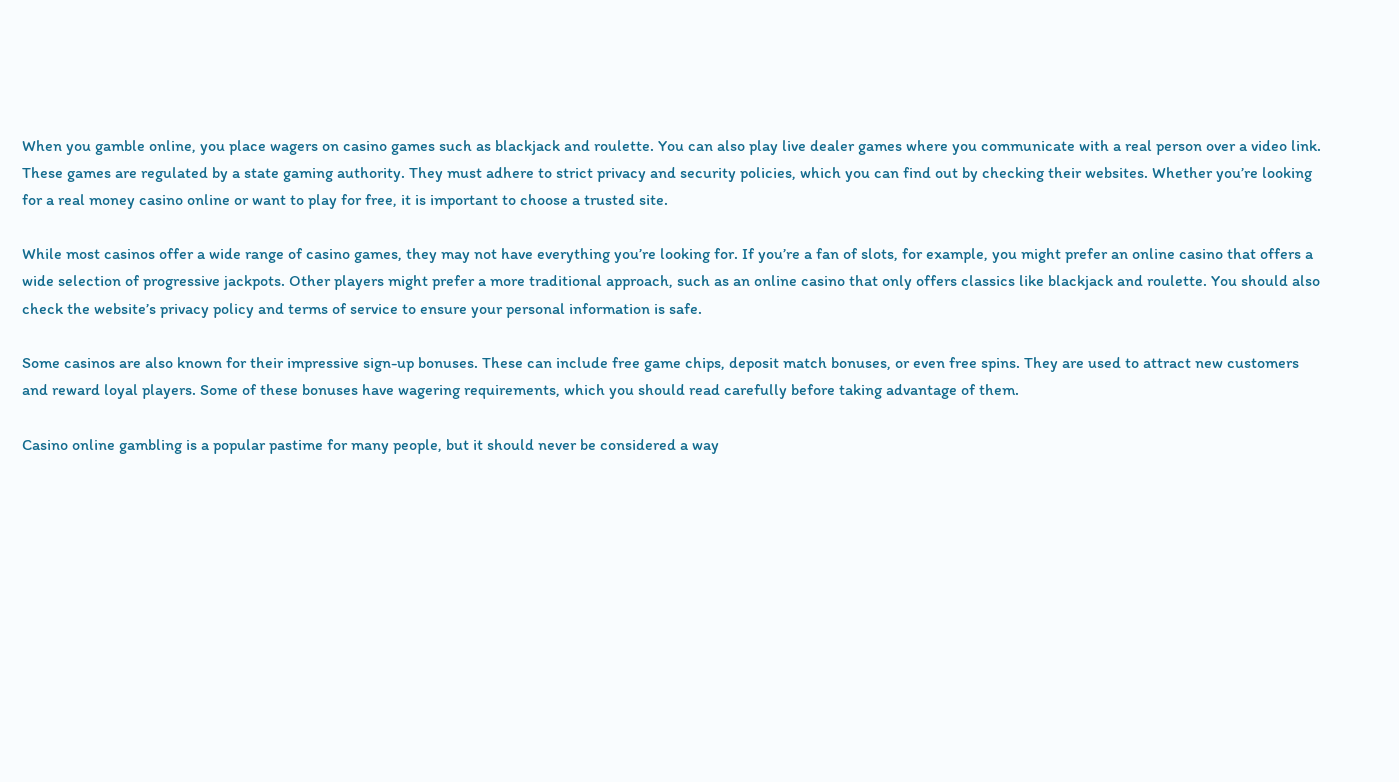When you gamble online, you place wagers on casino games such as blackjack and roulette. You can also play live dealer games where you communicate with a real person over a video link. These games are regulated by a state gaming authority. They must adhere to strict privacy and security policies, which you can find out by checking their websites. Whether you’re looking for a real money casino online or want to play for free, it is important to choose a trusted site.

While most casinos offer a wide range of casino games, they may not have everything you’re looking for. If you’re a fan of slots, for example, you might prefer an online casino that offers a wide selection of progressive jackpots. Other players might prefer a more traditional approach, such as an online casino that only offers classics like blackjack and roulette. You should also check the website’s privacy policy and terms of service to ensure your personal information is safe.

Some casinos are also known for their impressive sign-up bonuses. These can include free game chips, deposit match bonuses, or even free spins. They are used to attract new customers and reward loyal players. Some of these bonuses have wagering requirements, which you should read carefully before taking advantage of them.

Casino online gambling is a popular pastime for many people, but it should never be considered a way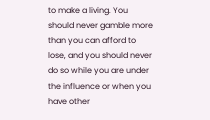to make a living. You should never gamble more than you can afford to lose, and you should never do so while you are under the influence or when you have other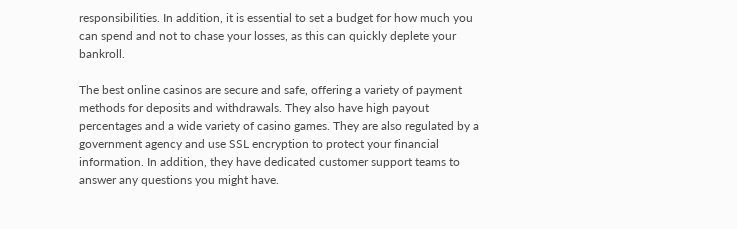responsibilities. In addition, it is essential to set a budget for how much you can spend and not to chase your losses, as this can quickly deplete your bankroll.

The best online casinos are secure and safe, offering a variety of payment methods for deposits and withdrawals. They also have high payout percentages and a wide variety of casino games. They are also regulated by a government agency and use SSL encryption to protect your financial information. In addition, they have dedicated customer support teams to answer any questions you might have.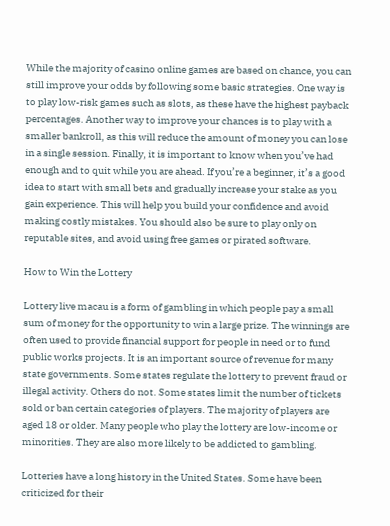While the majority of casino online games are based on chance, you can still improve your odds by following some basic strategies. One way is to play low-risk games such as slots, as these have the highest payback percentages. Another way to improve your chances is to play with a smaller bankroll, as this will reduce the amount of money you can lose in a single session. Finally, it is important to know when you’ve had enough and to quit while you are ahead. If you’re a beginner, it’s a good idea to start with small bets and gradually increase your stake as you gain experience. This will help you build your confidence and avoid making costly mistakes. You should also be sure to play only on reputable sites, and avoid using free games or pirated software.

How to Win the Lottery

Lottery live macau is a form of gambling in which people pay a small sum of money for the opportunity to win a large prize. The winnings are often used to provide financial support for people in need or to fund public works projects. It is an important source of revenue for many state governments. Some states regulate the lottery to prevent fraud or illegal activity. Others do not. Some states limit the number of tickets sold or ban certain categories of players. The majority of players are aged 18 or older. Many people who play the lottery are low-income or minorities. They are also more likely to be addicted to gambling.

Lotteries have a long history in the United States. Some have been criticized for their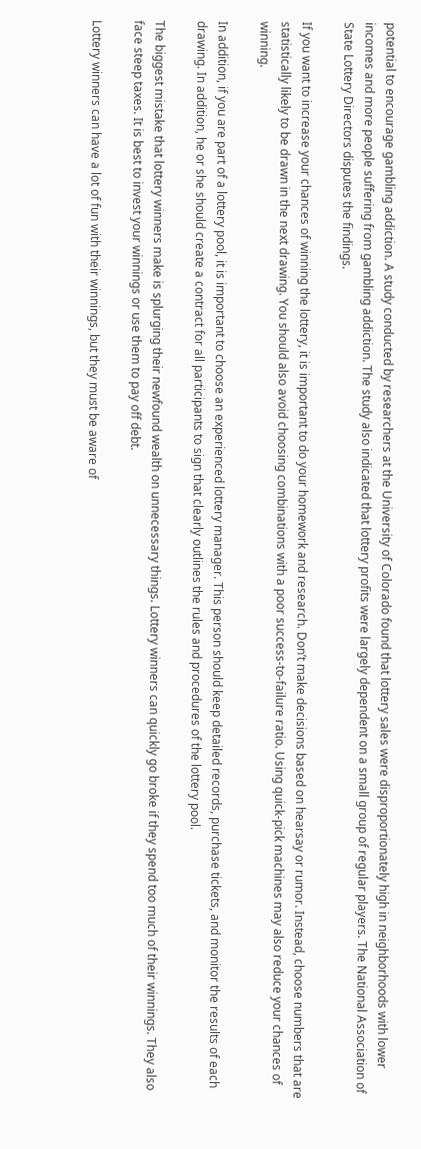potential to encourage gambling addiction. A study conducted by researchers at the University of Colorado found that lottery sales were disproportionately high in neighborhoods with lower incomes and more people suffering from gambling addiction. The study also indicated that lottery profits were largely dependent on a small group of regular players. The National Association of State Lottery Directors disputes the findings.

If you want to increase your chances of winning the lottery, it is important to do your homework and research. Don’t make decisions based on hearsay or rumor. Instead, choose numbers that are statistically likely to be drawn in the next drawing. You should also avoid choosing combinations with a poor success-to-failure ratio. Using quick-pick machines may also reduce your chances of winning.

In addition, if you are part of a lottery pool, it is important to choose an experienced lottery manager. This person should keep detailed records, purchase tickets, and monitor the results of each drawing. In addition, he or she should create a contract for all participants to sign that clearly outlines the rules and procedures of the lottery pool.

The biggest mistake that lottery winners make is splurging their newfound wealth on unnecessary things. Lottery winners can quickly go broke if they spend too much of their winnings. They also face steep taxes. It is best to invest your winnings or use them to pay off debt.

Lottery winners can have a lot of fun with their winnings, but they must be aware of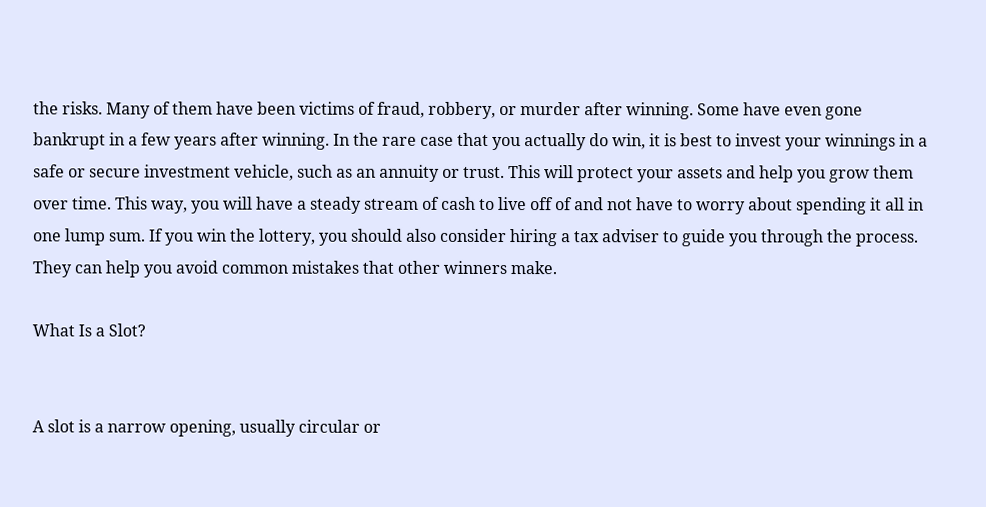the risks. Many of them have been victims of fraud, robbery, or murder after winning. Some have even gone bankrupt in a few years after winning. In the rare case that you actually do win, it is best to invest your winnings in a safe or secure investment vehicle, such as an annuity or trust. This will protect your assets and help you grow them over time. This way, you will have a steady stream of cash to live off of and not have to worry about spending it all in one lump sum. If you win the lottery, you should also consider hiring a tax adviser to guide you through the process. They can help you avoid common mistakes that other winners make.

What Is a Slot?


A slot is a narrow opening, usually circular or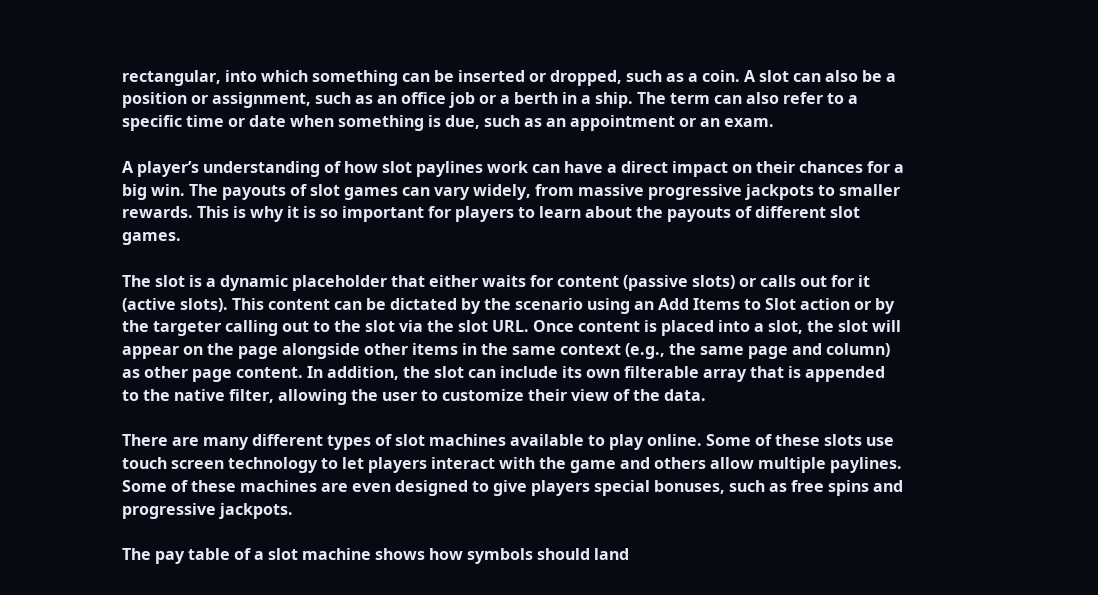rectangular, into which something can be inserted or dropped, such as a coin. A slot can also be a position or assignment, such as an office job or a berth in a ship. The term can also refer to a specific time or date when something is due, such as an appointment or an exam.

A player’s understanding of how slot paylines work can have a direct impact on their chances for a big win. The payouts of slot games can vary widely, from massive progressive jackpots to smaller rewards. This is why it is so important for players to learn about the payouts of different slot games.

The slot is a dynamic placeholder that either waits for content (passive slots) or calls out for it (active slots). This content can be dictated by the scenario using an Add Items to Slot action or by the targeter calling out to the slot via the slot URL. Once content is placed into a slot, the slot will appear on the page alongside other items in the same context (e.g., the same page and column) as other page content. In addition, the slot can include its own filterable array that is appended to the native filter, allowing the user to customize their view of the data.

There are many different types of slot machines available to play online. Some of these slots use touch screen technology to let players interact with the game and others allow multiple paylines. Some of these machines are even designed to give players special bonuses, such as free spins and progressive jackpots.

The pay table of a slot machine shows how symbols should land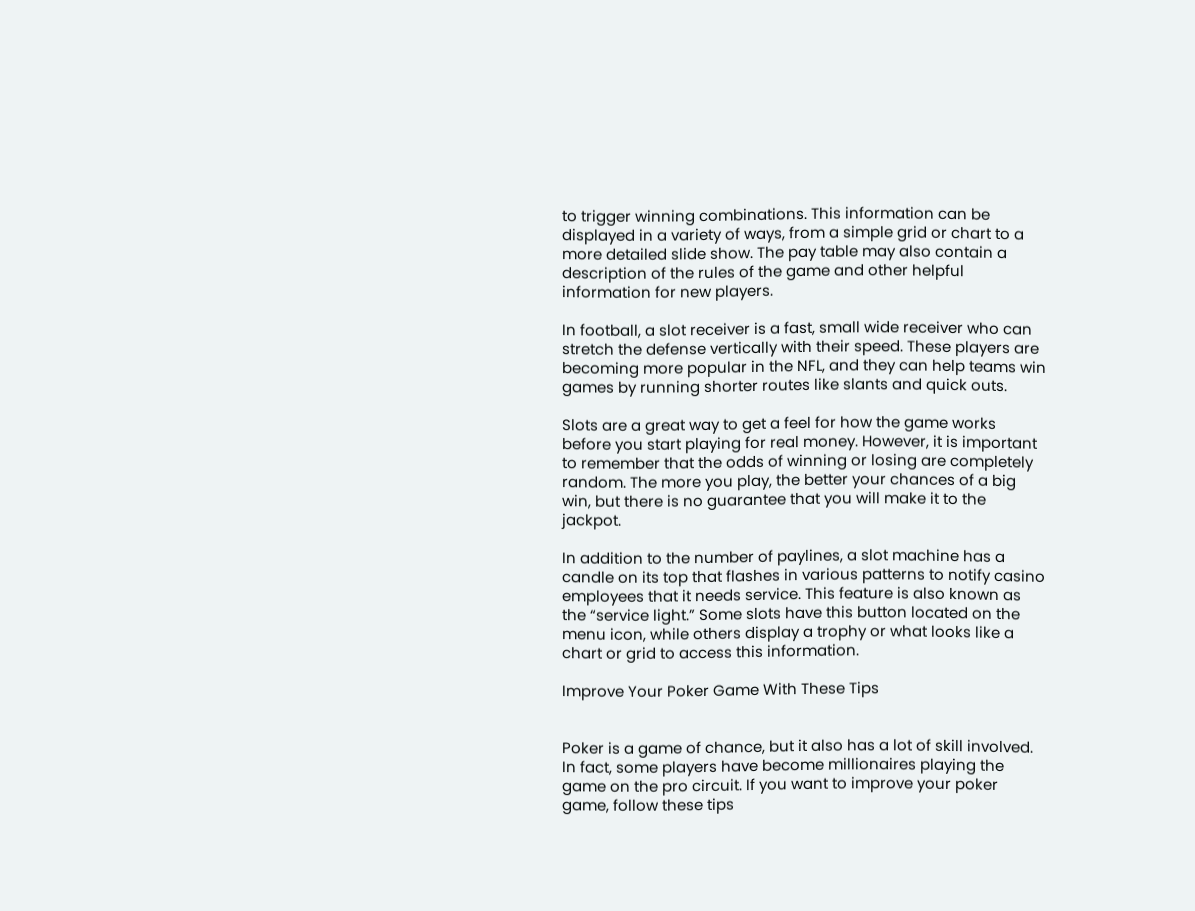to trigger winning combinations. This information can be displayed in a variety of ways, from a simple grid or chart to a more detailed slide show. The pay table may also contain a description of the rules of the game and other helpful information for new players.

In football, a slot receiver is a fast, small wide receiver who can stretch the defense vertically with their speed. These players are becoming more popular in the NFL, and they can help teams win games by running shorter routes like slants and quick outs.

Slots are a great way to get a feel for how the game works before you start playing for real money. However, it is important to remember that the odds of winning or losing are completely random. The more you play, the better your chances of a big win, but there is no guarantee that you will make it to the jackpot.

In addition to the number of paylines, a slot machine has a candle on its top that flashes in various patterns to notify casino employees that it needs service. This feature is also known as the “service light.” Some slots have this button located on the menu icon, while others display a trophy or what looks like a chart or grid to access this information.

Improve Your Poker Game With These Tips


Poker is a game of chance, but it also has a lot of skill involved. In fact, some players have become millionaires playing the game on the pro circuit. If you want to improve your poker game, follow these tips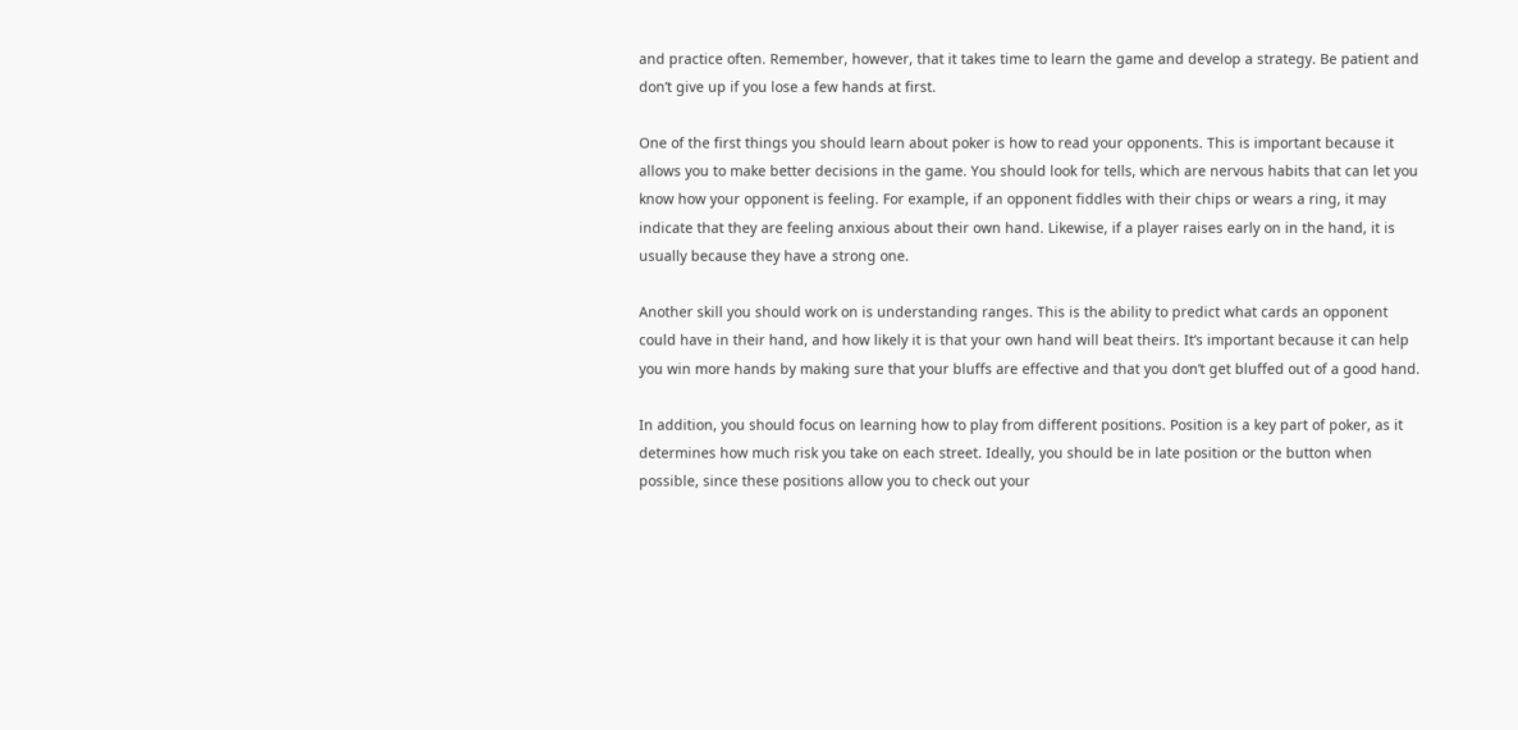and practice often. Remember, however, that it takes time to learn the game and develop a strategy. Be patient and don’t give up if you lose a few hands at first.

One of the first things you should learn about poker is how to read your opponents. This is important because it allows you to make better decisions in the game. You should look for tells, which are nervous habits that can let you know how your opponent is feeling. For example, if an opponent fiddles with their chips or wears a ring, it may indicate that they are feeling anxious about their own hand. Likewise, if a player raises early on in the hand, it is usually because they have a strong one.

Another skill you should work on is understanding ranges. This is the ability to predict what cards an opponent could have in their hand, and how likely it is that your own hand will beat theirs. It’s important because it can help you win more hands by making sure that your bluffs are effective and that you don’t get bluffed out of a good hand.

In addition, you should focus on learning how to play from different positions. Position is a key part of poker, as it determines how much risk you take on each street. Ideally, you should be in late position or the button when possible, since these positions allow you to check out your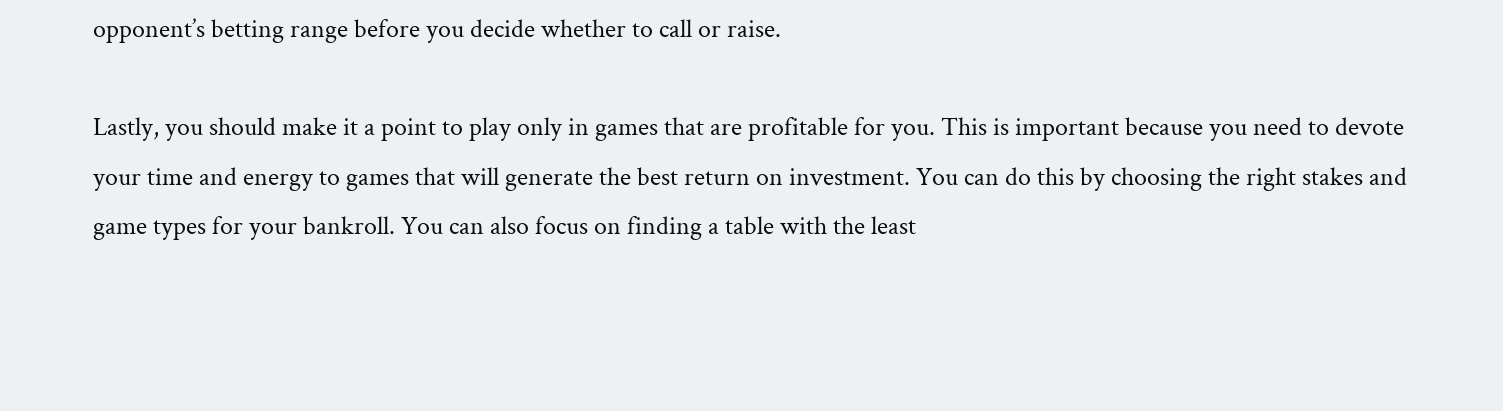opponent’s betting range before you decide whether to call or raise.

Lastly, you should make it a point to play only in games that are profitable for you. This is important because you need to devote your time and energy to games that will generate the best return on investment. You can do this by choosing the right stakes and game types for your bankroll. You can also focus on finding a table with the least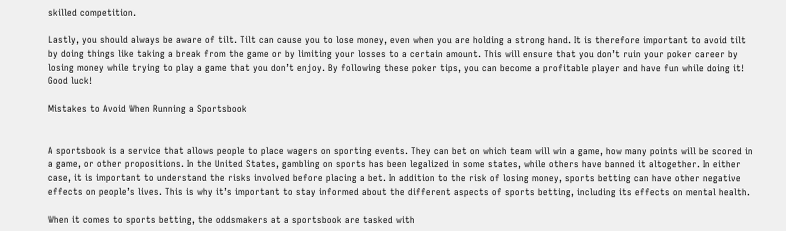skilled competition.

Lastly, you should always be aware of tilt. Tilt can cause you to lose money, even when you are holding a strong hand. It is therefore important to avoid tilt by doing things like taking a break from the game or by limiting your losses to a certain amount. This will ensure that you don’t ruin your poker career by losing money while trying to play a game that you don’t enjoy. By following these poker tips, you can become a profitable player and have fun while doing it! Good luck!

Mistakes to Avoid When Running a Sportsbook


A sportsbook is a service that allows people to place wagers on sporting events. They can bet on which team will win a game, how many points will be scored in a game, or other propositions. In the United States, gambling on sports has been legalized in some states, while others have banned it altogether. In either case, it is important to understand the risks involved before placing a bet. In addition to the risk of losing money, sports betting can have other negative effects on people’s lives. This is why it’s important to stay informed about the different aspects of sports betting, including its effects on mental health.

When it comes to sports betting, the oddsmakers at a sportsbook are tasked with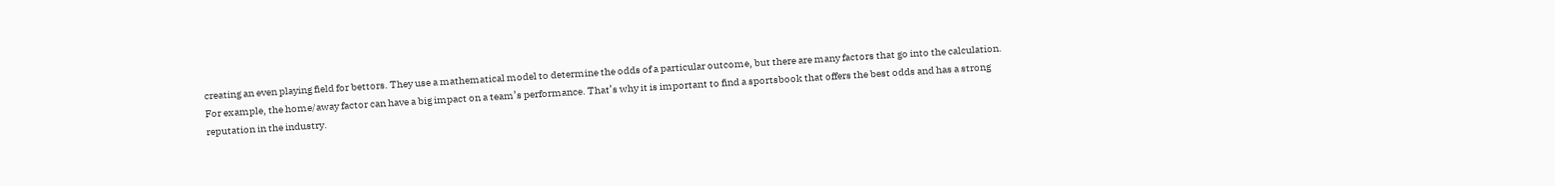creating an even playing field for bettors. They use a mathematical model to determine the odds of a particular outcome, but there are many factors that go into the calculation. For example, the home/away factor can have a big impact on a team’s performance. That’s why it is important to find a sportsbook that offers the best odds and has a strong reputation in the industry.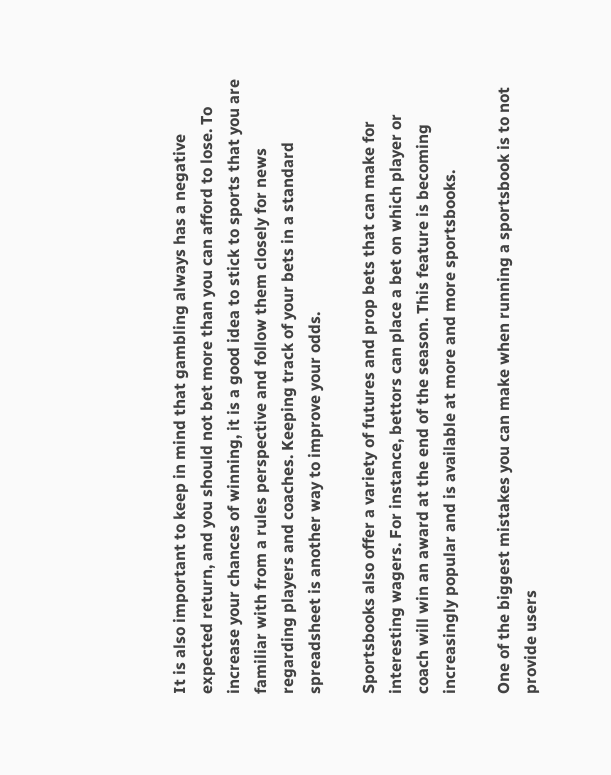It is also important to keep in mind that gambling always has a negative expected return, and you should not bet more than you can afford to lose. To increase your chances of winning, it is a good idea to stick to sports that you are familiar with from a rules perspective and follow them closely for news regarding players and coaches. Keeping track of your bets in a standard spreadsheet is another way to improve your odds.

Sportsbooks also offer a variety of futures and prop bets that can make for interesting wagers. For instance, bettors can place a bet on which player or coach will win an award at the end of the season. This feature is becoming increasingly popular and is available at more and more sportsbooks.

One of the biggest mistakes you can make when running a sportsbook is to not provide users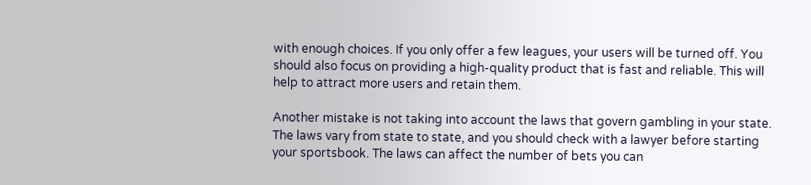with enough choices. If you only offer a few leagues, your users will be turned off. You should also focus on providing a high-quality product that is fast and reliable. This will help to attract more users and retain them.

Another mistake is not taking into account the laws that govern gambling in your state. The laws vary from state to state, and you should check with a lawyer before starting your sportsbook. The laws can affect the number of bets you can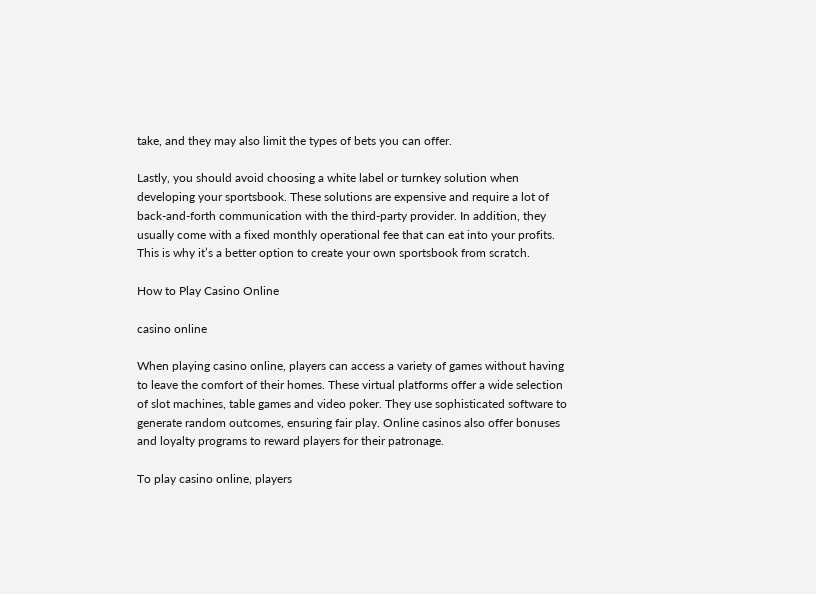take, and they may also limit the types of bets you can offer.

Lastly, you should avoid choosing a white label or turnkey solution when developing your sportsbook. These solutions are expensive and require a lot of back-and-forth communication with the third-party provider. In addition, they usually come with a fixed monthly operational fee that can eat into your profits. This is why it’s a better option to create your own sportsbook from scratch.

How to Play Casino Online

casino online

When playing casino online, players can access a variety of games without having to leave the comfort of their homes. These virtual platforms offer a wide selection of slot machines, table games and video poker. They use sophisticated software to generate random outcomes, ensuring fair play. Online casinos also offer bonuses and loyalty programs to reward players for their patronage.

To play casino online, players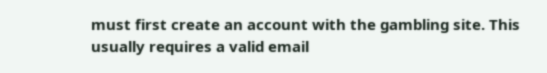must first create an account with the gambling site. This usually requires a valid email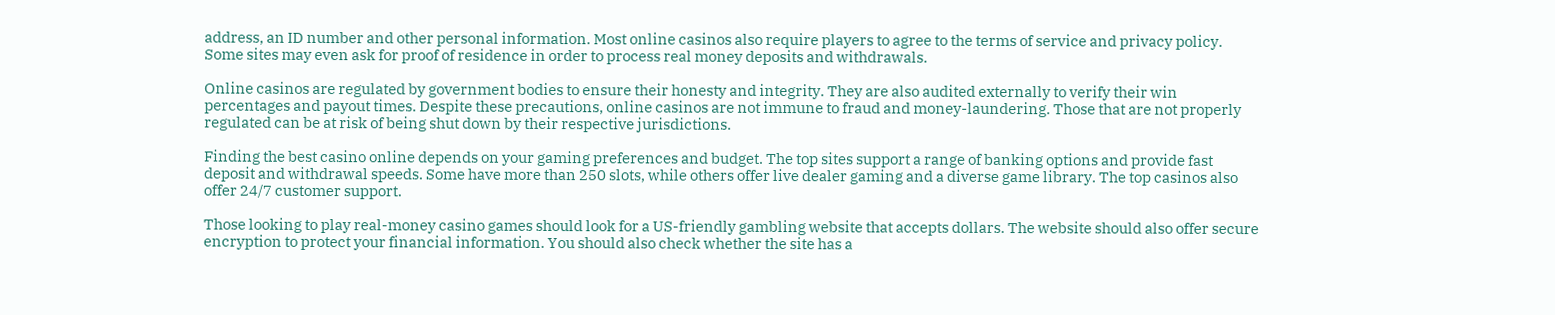address, an ID number and other personal information. Most online casinos also require players to agree to the terms of service and privacy policy. Some sites may even ask for proof of residence in order to process real money deposits and withdrawals.

Online casinos are regulated by government bodies to ensure their honesty and integrity. They are also audited externally to verify their win percentages and payout times. Despite these precautions, online casinos are not immune to fraud and money-laundering. Those that are not properly regulated can be at risk of being shut down by their respective jurisdictions.

Finding the best casino online depends on your gaming preferences and budget. The top sites support a range of banking options and provide fast deposit and withdrawal speeds. Some have more than 250 slots, while others offer live dealer gaming and a diverse game library. The top casinos also offer 24/7 customer support.

Those looking to play real-money casino games should look for a US-friendly gambling website that accepts dollars. The website should also offer secure encryption to protect your financial information. You should also check whether the site has a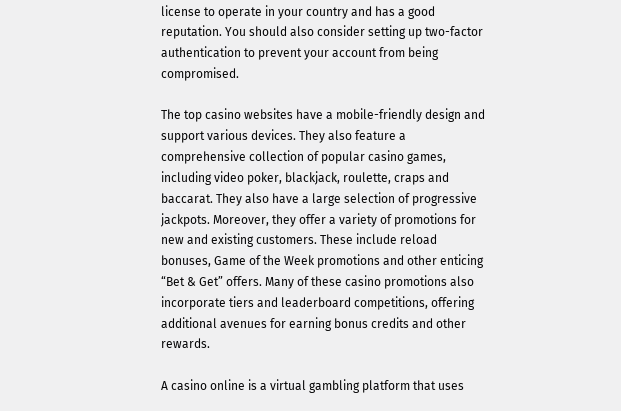license to operate in your country and has a good reputation. You should also consider setting up two-factor authentication to prevent your account from being compromised.

The top casino websites have a mobile-friendly design and support various devices. They also feature a comprehensive collection of popular casino games, including video poker, blackjack, roulette, craps and baccarat. They also have a large selection of progressive jackpots. Moreover, they offer a variety of promotions for new and existing customers. These include reload bonuses, Game of the Week promotions and other enticing “Bet & Get” offers. Many of these casino promotions also incorporate tiers and leaderboard competitions, offering additional avenues for earning bonus credits and other rewards.

A casino online is a virtual gambling platform that uses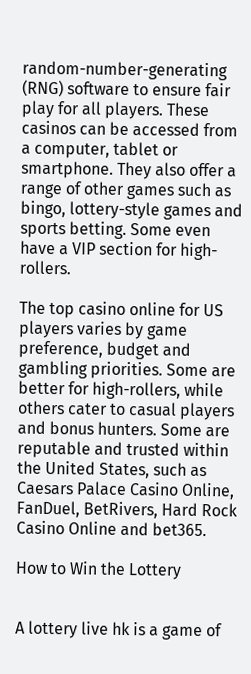random-number-generating (RNG) software to ensure fair play for all players. These casinos can be accessed from a computer, tablet or smartphone. They also offer a range of other games such as bingo, lottery-style games and sports betting. Some even have a VIP section for high-rollers.

The top casino online for US players varies by game preference, budget and gambling priorities. Some are better for high-rollers, while others cater to casual players and bonus hunters. Some are reputable and trusted within the United States, such as Caesars Palace Casino Online, FanDuel, BetRivers, Hard Rock Casino Online and bet365.

How to Win the Lottery


A lottery live hk is a game of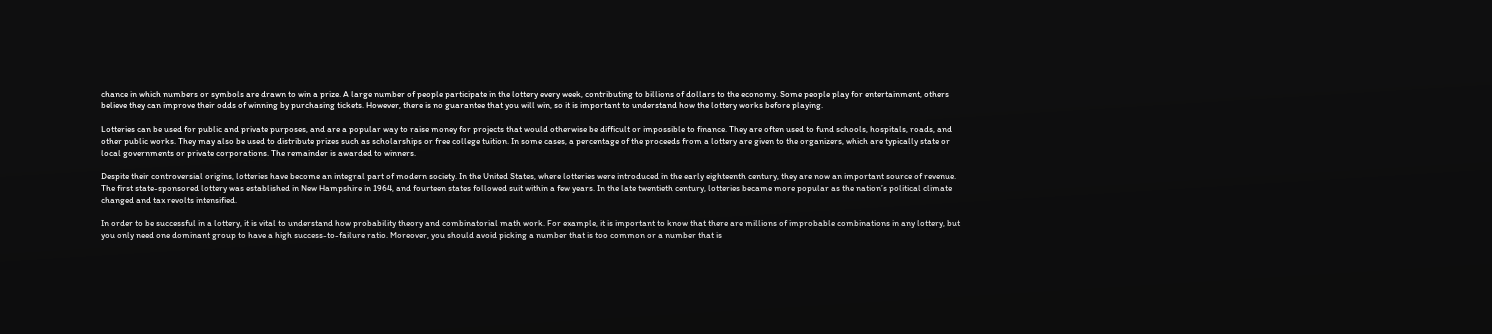chance in which numbers or symbols are drawn to win a prize. A large number of people participate in the lottery every week, contributing to billions of dollars to the economy. Some people play for entertainment, others believe they can improve their odds of winning by purchasing tickets. However, there is no guarantee that you will win, so it is important to understand how the lottery works before playing.

Lotteries can be used for public and private purposes, and are a popular way to raise money for projects that would otherwise be difficult or impossible to finance. They are often used to fund schools, hospitals, roads, and other public works. They may also be used to distribute prizes such as scholarships or free college tuition. In some cases, a percentage of the proceeds from a lottery are given to the organizers, which are typically state or local governments or private corporations. The remainder is awarded to winners.

Despite their controversial origins, lotteries have become an integral part of modern society. In the United States, where lotteries were introduced in the early eighteenth century, they are now an important source of revenue. The first state-sponsored lottery was established in New Hampshire in 1964, and fourteen states followed suit within a few years. In the late twentieth century, lotteries became more popular as the nation’s political climate changed and tax revolts intensified.

In order to be successful in a lottery, it is vital to understand how probability theory and combinatorial math work. For example, it is important to know that there are millions of improbable combinations in any lottery, but you only need one dominant group to have a high success-to-failure ratio. Moreover, you should avoid picking a number that is too common or a number that is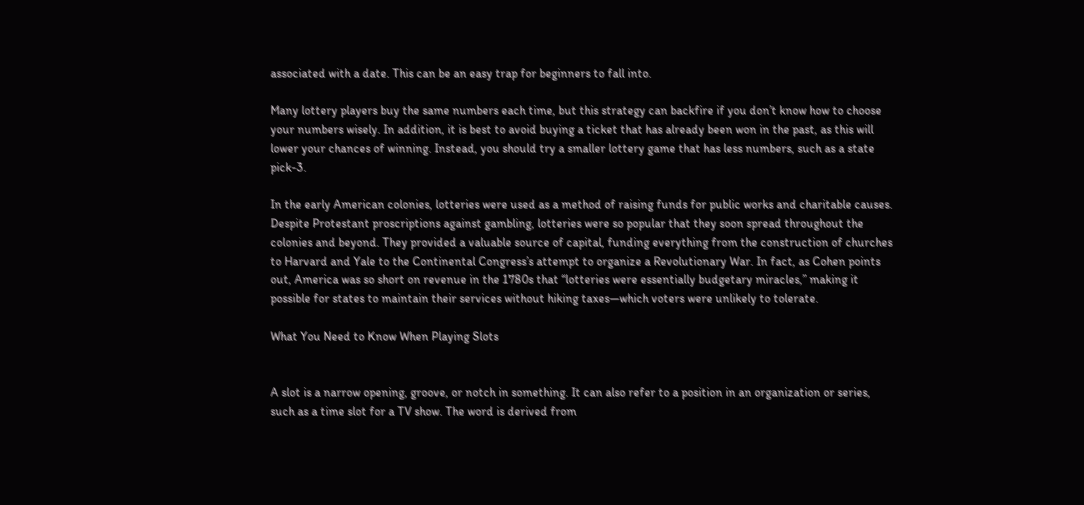associated with a date. This can be an easy trap for beginners to fall into.

Many lottery players buy the same numbers each time, but this strategy can backfire if you don’t know how to choose your numbers wisely. In addition, it is best to avoid buying a ticket that has already been won in the past, as this will lower your chances of winning. Instead, you should try a smaller lottery game that has less numbers, such as a state pick-3.

In the early American colonies, lotteries were used as a method of raising funds for public works and charitable causes. Despite Protestant proscriptions against gambling, lotteries were so popular that they soon spread throughout the colonies and beyond. They provided a valuable source of capital, funding everything from the construction of churches to Harvard and Yale to the Continental Congress’s attempt to organize a Revolutionary War. In fact, as Cohen points out, America was so short on revenue in the 1780s that “lotteries were essentially budgetary miracles,” making it possible for states to maintain their services without hiking taxes—which voters were unlikely to tolerate.

What You Need to Know When Playing Slots


A slot is a narrow opening, groove, or notch in something. It can also refer to a position in an organization or series, such as a time slot for a TV show. The word is derived from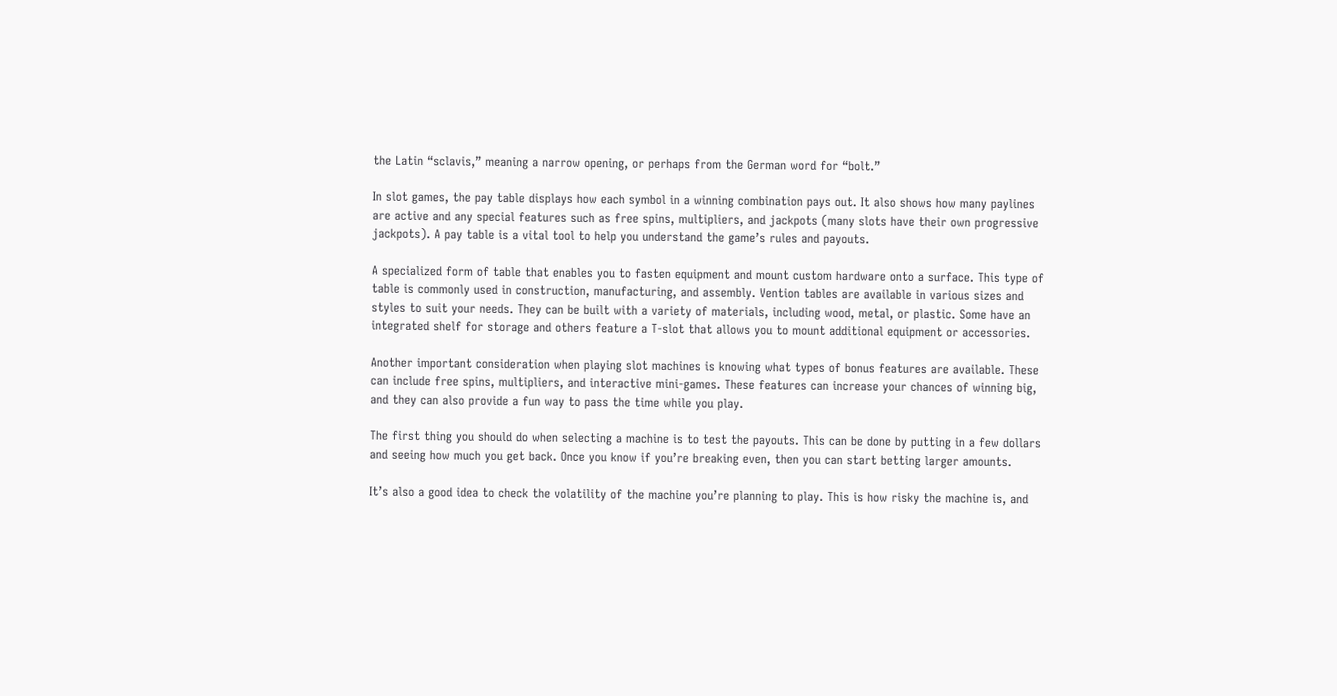the Latin “sclavis,” meaning a narrow opening, or perhaps from the German word for “bolt.”

In slot games, the pay table displays how each symbol in a winning combination pays out. It also shows how many paylines are active and any special features such as free spins, multipliers, and jackpots (many slots have their own progressive jackpots). A pay table is a vital tool to help you understand the game’s rules and payouts.

A specialized form of table that enables you to fasten equipment and mount custom hardware onto a surface. This type of table is commonly used in construction, manufacturing, and assembly. Vention tables are available in various sizes and styles to suit your needs. They can be built with a variety of materials, including wood, metal, or plastic. Some have an integrated shelf for storage and others feature a T-slot that allows you to mount additional equipment or accessories.

Another important consideration when playing slot machines is knowing what types of bonus features are available. These can include free spins, multipliers, and interactive mini-games. These features can increase your chances of winning big, and they can also provide a fun way to pass the time while you play.

The first thing you should do when selecting a machine is to test the payouts. This can be done by putting in a few dollars and seeing how much you get back. Once you know if you’re breaking even, then you can start betting larger amounts.

It’s also a good idea to check the volatility of the machine you’re planning to play. This is how risky the machine is, and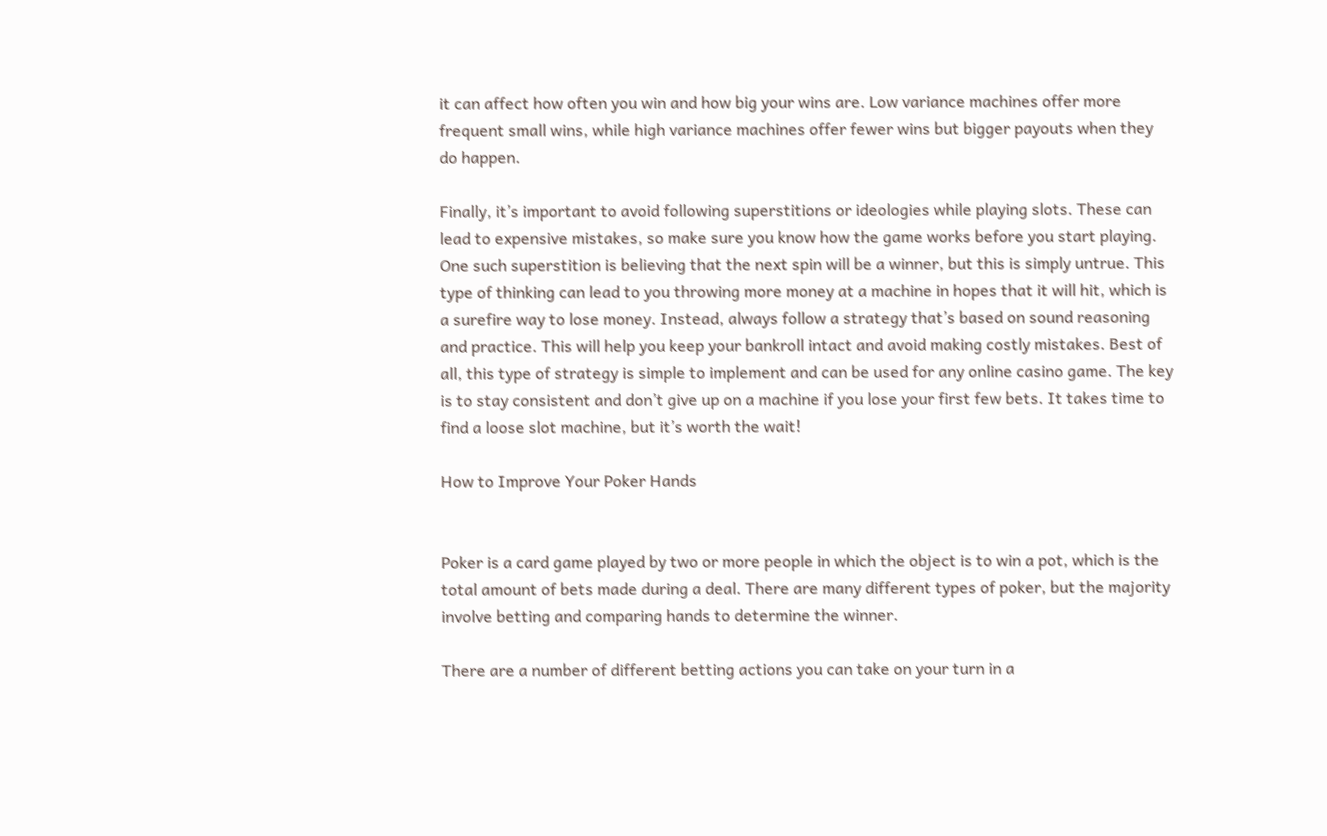it can affect how often you win and how big your wins are. Low variance machines offer more frequent small wins, while high variance machines offer fewer wins but bigger payouts when they do happen.

Finally, it’s important to avoid following superstitions or ideologies while playing slots. These can lead to expensive mistakes, so make sure you know how the game works before you start playing. One such superstition is believing that the next spin will be a winner, but this is simply untrue. This type of thinking can lead to you throwing more money at a machine in hopes that it will hit, which is a surefire way to lose money. Instead, always follow a strategy that’s based on sound reasoning and practice. This will help you keep your bankroll intact and avoid making costly mistakes. Best of all, this type of strategy is simple to implement and can be used for any online casino game. The key is to stay consistent and don’t give up on a machine if you lose your first few bets. It takes time to find a loose slot machine, but it’s worth the wait!

How to Improve Your Poker Hands


Poker is a card game played by two or more people in which the object is to win a pot, which is the total amount of bets made during a deal. There are many different types of poker, but the majority involve betting and comparing hands to determine the winner.

There are a number of different betting actions you can take on your turn in a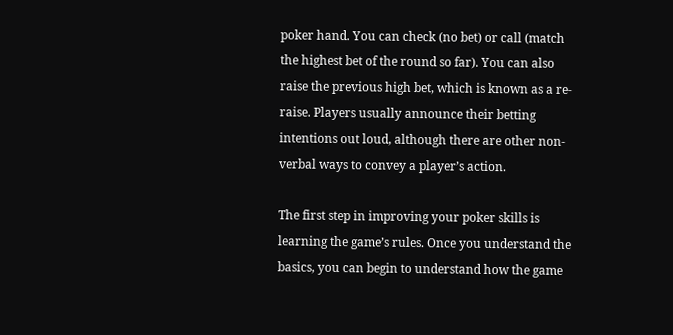poker hand. You can check (no bet) or call (match the highest bet of the round so far). You can also raise the previous high bet, which is known as a re-raise. Players usually announce their betting intentions out loud, although there are other non-verbal ways to convey a player’s action.

The first step in improving your poker skills is learning the game’s rules. Once you understand the basics, you can begin to understand how the game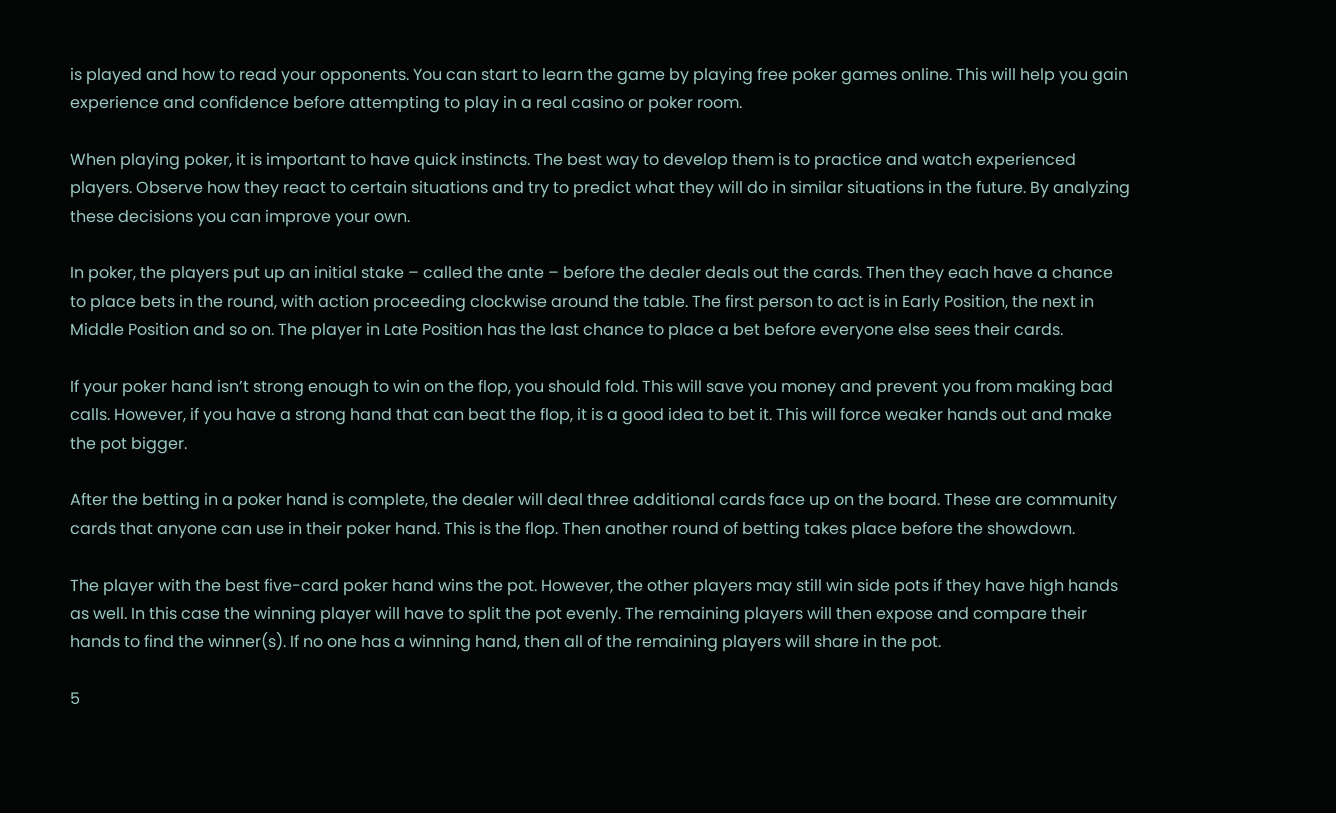is played and how to read your opponents. You can start to learn the game by playing free poker games online. This will help you gain experience and confidence before attempting to play in a real casino or poker room.

When playing poker, it is important to have quick instincts. The best way to develop them is to practice and watch experienced players. Observe how they react to certain situations and try to predict what they will do in similar situations in the future. By analyzing these decisions you can improve your own.

In poker, the players put up an initial stake – called the ante – before the dealer deals out the cards. Then they each have a chance to place bets in the round, with action proceeding clockwise around the table. The first person to act is in Early Position, the next in Middle Position and so on. The player in Late Position has the last chance to place a bet before everyone else sees their cards.

If your poker hand isn’t strong enough to win on the flop, you should fold. This will save you money and prevent you from making bad calls. However, if you have a strong hand that can beat the flop, it is a good idea to bet it. This will force weaker hands out and make the pot bigger.

After the betting in a poker hand is complete, the dealer will deal three additional cards face up on the board. These are community cards that anyone can use in their poker hand. This is the flop. Then another round of betting takes place before the showdown.

The player with the best five-card poker hand wins the pot. However, the other players may still win side pots if they have high hands as well. In this case the winning player will have to split the pot evenly. The remaining players will then expose and compare their hands to find the winner(s). If no one has a winning hand, then all of the remaining players will share in the pot.

5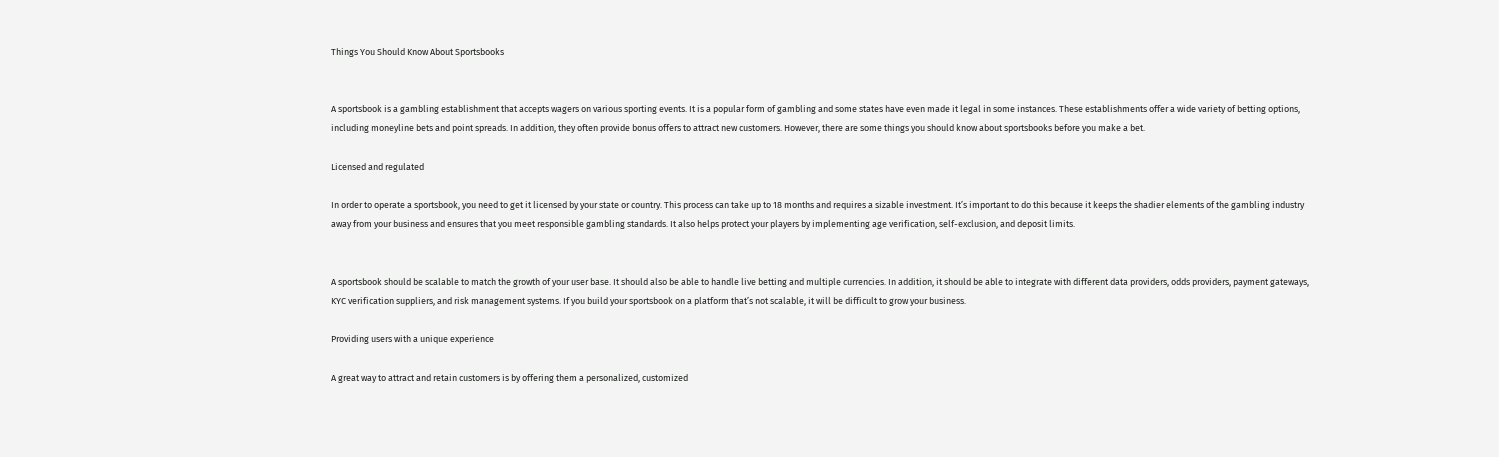Things You Should Know About Sportsbooks


A sportsbook is a gambling establishment that accepts wagers on various sporting events. It is a popular form of gambling and some states have even made it legal in some instances. These establishments offer a wide variety of betting options, including moneyline bets and point spreads. In addition, they often provide bonus offers to attract new customers. However, there are some things you should know about sportsbooks before you make a bet.

Licensed and regulated

In order to operate a sportsbook, you need to get it licensed by your state or country. This process can take up to 18 months and requires a sizable investment. It’s important to do this because it keeps the shadier elements of the gambling industry away from your business and ensures that you meet responsible gambling standards. It also helps protect your players by implementing age verification, self-exclusion, and deposit limits.


A sportsbook should be scalable to match the growth of your user base. It should also be able to handle live betting and multiple currencies. In addition, it should be able to integrate with different data providers, odds providers, payment gateways, KYC verification suppliers, and risk management systems. If you build your sportsbook on a platform that’s not scalable, it will be difficult to grow your business.

Providing users with a unique experience

A great way to attract and retain customers is by offering them a personalized, customized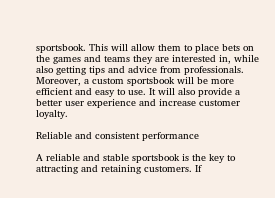sportsbook. This will allow them to place bets on the games and teams they are interested in, while also getting tips and advice from professionals. Moreover, a custom sportsbook will be more efficient and easy to use. It will also provide a better user experience and increase customer loyalty.

Reliable and consistent performance

A reliable and stable sportsbook is the key to attracting and retaining customers. If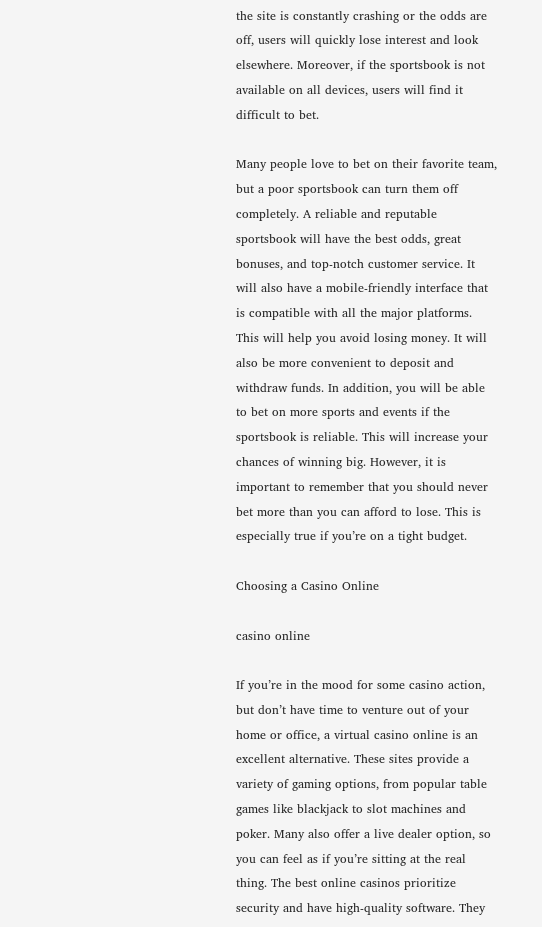the site is constantly crashing or the odds are off, users will quickly lose interest and look elsewhere. Moreover, if the sportsbook is not available on all devices, users will find it difficult to bet.

Many people love to bet on their favorite team, but a poor sportsbook can turn them off completely. A reliable and reputable sportsbook will have the best odds, great bonuses, and top-notch customer service. It will also have a mobile-friendly interface that is compatible with all the major platforms. This will help you avoid losing money. It will also be more convenient to deposit and withdraw funds. In addition, you will be able to bet on more sports and events if the sportsbook is reliable. This will increase your chances of winning big. However, it is important to remember that you should never bet more than you can afford to lose. This is especially true if you’re on a tight budget.

Choosing a Casino Online

casino online

If you’re in the mood for some casino action, but don’t have time to venture out of your home or office, a virtual casino online is an excellent alternative. These sites provide a variety of gaming options, from popular table games like blackjack to slot machines and poker. Many also offer a live dealer option, so you can feel as if you’re sitting at the real thing. The best online casinos prioritize security and have high-quality software. They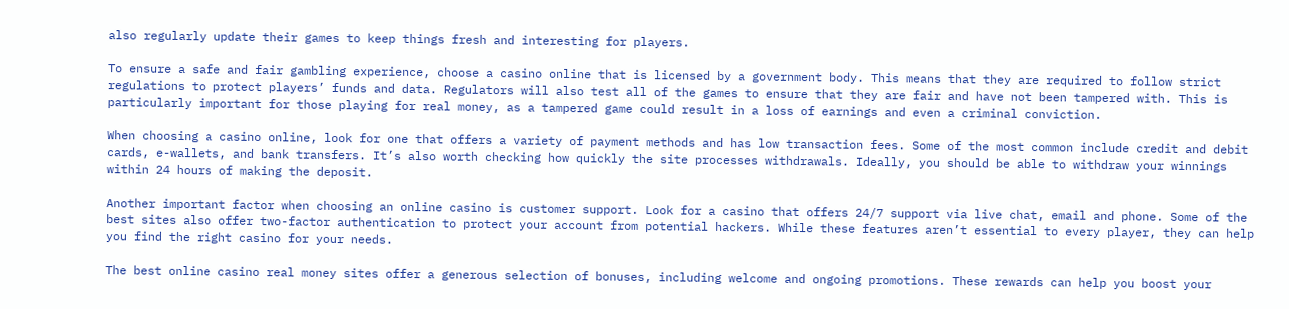also regularly update their games to keep things fresh and interesting for players.

To ensure a safe and fair gambling experience, choose a casino online that is licensed by a government body. This means that they are required to follow strict regulations to protect players’ funds and data. Regulators will also test all of the games to ensure that they are fair and have not been tampered with. This is particularly important for those playing for real money, as a tampered game could result in a loss of earnings and even a criminal conviction.

When choosing a casino online, look for one that offers a variety of payment methods and has low transaction fees. Some of the most common include credit and debit cards, e-wallets, and bank transfers. It’s also worth checking how quickly the site processes withdrawals. Ideally, you should be able to withdraw your winnings within 24 hours of making the deposit.

Another important factor when choosing an online casino is customer support. Look for a casino that offers 24/7 support via live chat, email and phone. Some of the best sites also offer two-factor authentication to protect your account from potential hackers. While these features aren’t essential to every player, they can help you find the right casino for your needs.

The best online casino real money sites offer a generous selection of bonuses, including welcome and ongoing promotions. These rewards can help you boost your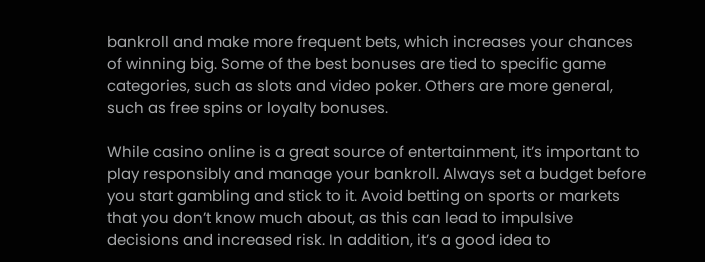bankroll and make more frequent bets, which increases your chances of winning big. Some of the best bonuses are tied to specific game categories, such as slots and video poker. Others are more general, such as free spins or loyalty bonuses.

While casino online is a great source of entertainment, it’s important to play responsibly and manage your bankroll. Always set a budget before you start gambling and stick to it. Avoid betting on sports or markets that you don’t know much about, as this can lead to impulsive decisions and increased risk. In addition, it’s a good idea to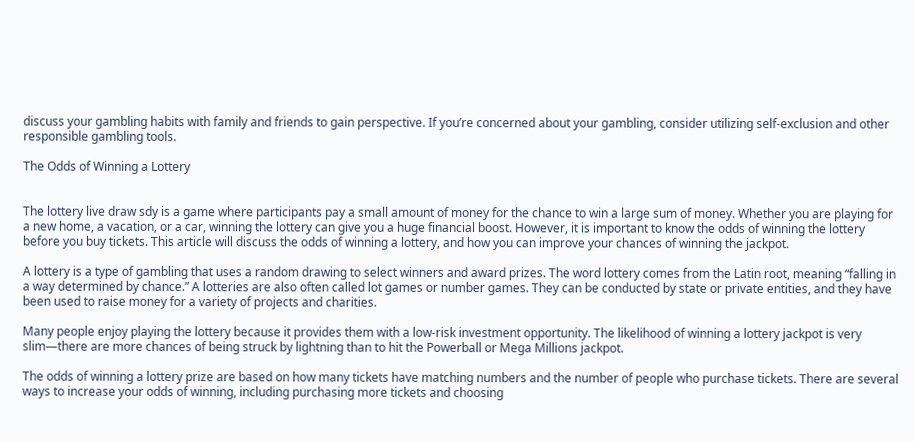discuss your gambling habits with family and friends to gain perspective. If you’re concerned about your gambling, consider utilizing self-exclusion and other responsible gambling tools.

The Odds of Winning a Lottery


The lottery live draw sdy is a game where participants pay a small amount of money for the chance to win a large sum of money. Whether you are playing for a new home, a vacation, or a car, winning the lottery can give you a huge financial boost. However, it is important to know the odds of winning the lottery before you buy tickets. This article will discuss the odds of winning a lottery, and how you can improve your chances of winning the jackpot.

A lottery is a type of gambling that uses a random drawing to select winners and award prizes. The word lottery comes from the Latin root, meaning “falling in a way determined by chance.” A lotteries are also often called lot games or number games. They can be conducted by state or private entities, and they have been used to raise money for a variety of projects and charities.

Many people enjoy playing the lottery because it provides them with a low-risk investment opportunity. The likelihood of winning a lottery jackpot is very slim—there are more chances of being struck by lightning than to hit the Powerball or Mega Millions jackpot.

The odds of winning a lottery prize are based on how many tickets have matching numbers and the number of people who purchase tickets. There are several ways to increase your odds of winning, including purchasing more tickets and choosing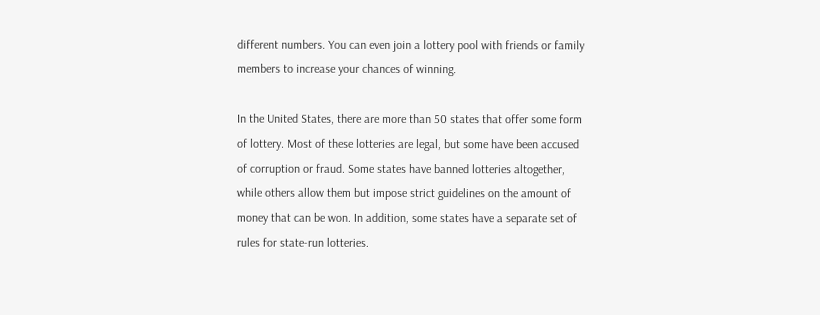different numbers. You can even join a lottery pool with friends or family members to increase your chances of winning.

In the United States, there are more than 50 states that offer some form of lottery. Most of these lotteries are legal, but some have been accused of corruption or fraud. Some states have banned lotteries altogether, while others allow them but impose strict guidelines on the amount of money that can be won. In addition, some states have a separate set of rules for state-run lotteries.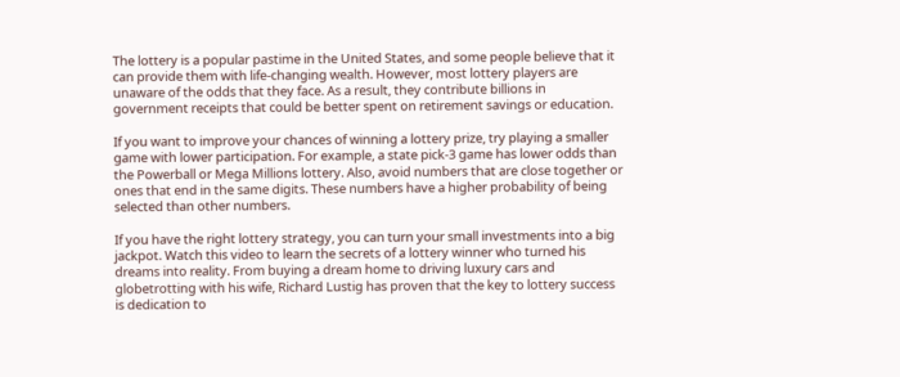The lottery is a popular pastime in the United States, and some people believe that it can provide them with life-changing wealth. However, most lottery players are unaware of the odds that they face. As a result, they contribute billions in government receipts that could be better spent on retirement savings or education.

If you want to improve your chances of winning a lottery prize, try playing a smaller game with lower participation. For example, a state pick-3 game has lower odds than the Powerball or Mega Millions lottery. Also, avoid numbers that are close together or ones that end in the same digits. These numbers have a higher probability of being selected than other numbers.

If you have the right lottery strategy, you can turn your small investments into a big jackpot. Watch this video to learn the secrets of a lottery winner who turned his dreams into reality. From buying a dream home to driving luxury cars and globetrotting with his wife, Richard Lustig has proven that the key to lottery success is dedication to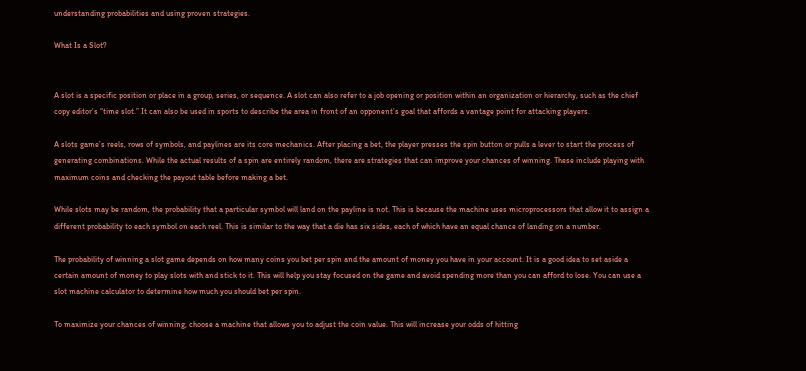understanding probabilities and using proven strategies.

What Is a Slot?


A slot is a specific position or place in a group, series, or sequence. A slot can also refer to a job opening or position within an organization or hierarchy, such as the chief copy editor’s “time slot.” It can also be used in sports to describe the area in front of an opponent’s goal that affords a vantage point for attacking players.

A slots game’s reels, rows of symbols, and paylines are its core mechanics. After placing a bet, the player presses the spin button or pulls a lever to start the process of generating combinations. While the actual results of a spin are entirely random, there are strategies that can improve your chances of winning. These include playing with maximum coins and checking the payout table before making a bet.

While slots may be random, the probability that a particular symbol will land on the payline is not. This is because the machine uses microprocessors that allow it to assign a different probability to each symbol on each reel. This is similar to the way that a die has six sides, each of which have an equal chance of landing on a number.

The probability of winning a slot game depends on how many coins you bet per spin and the amount of money you have in your account. It is a good idea to set aside a certain amount of money to play slots with and stick to it. This will help you stay focused on the game and avoid spending more than you can afford to lose. You can use a slot machine calculator to determine how much you should bet per spin.

To maximize your chances of winning, choose a machine that allows you to adjust the coin value. This will increase your odds of hitting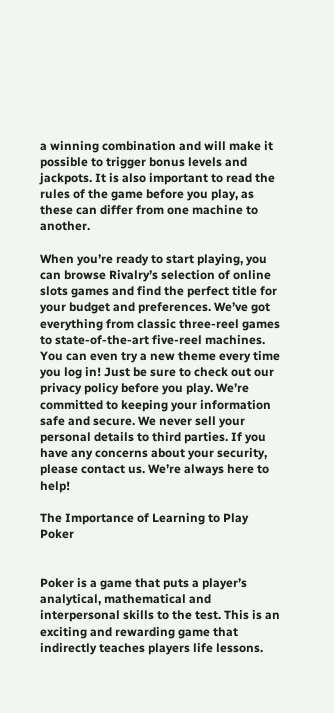a winning combination and will make it possible to trigger bonus levels and jackpots. It is also important to read the rules of the game before you play, as these can differ from one machine to another.

When you’re ready to start playing, you can browse Rivalry’s selection of online slots games and find the perfect title for your budget and preferences. We’ve got everything from classic three-reel games to state-of-the-art five-reel machines. You can even try a new theme every time you log in! Just be sure to check out our privacy policy before you play. We’re committed to keeping your information safe and secure. We never sell your personal details to third parties. If you have any concerns about your security, please contact us. We’re always here to help!

The Importance of Learning to Play Poker


Poker is a game that puts a player’s analytical, mathematical and interpersonal skills to the test. This is an exciting and rewarding game that indirectly teaches players life lessons.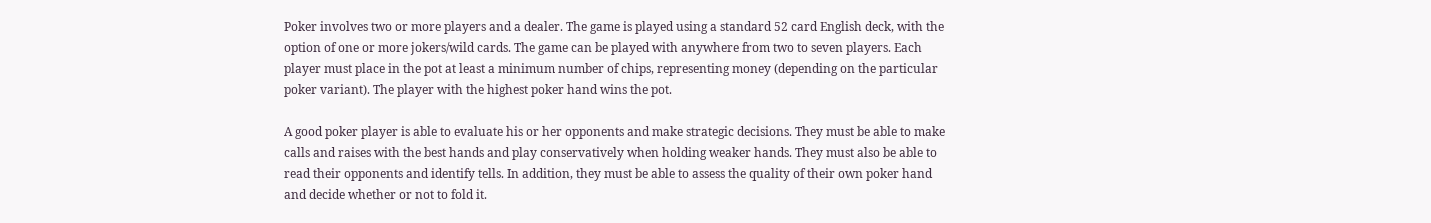Poker involves two or more players and a dealer. The game is played using a standard 52 card English deck, with the option of one or more jokers/wild cards. The game can be played with anywhere from two to seven players. Each player must place in the pot at least a minimum number of chips, representing money (depending on the particular poker variant). The player with the highest poker hand wins the pot.

A good poker player is able to evaluate his or her opponents and make strategic decisions. They must be able to make calls and raises with the best hands and play conservatively when holding weaker hands. They must also be able to read their opponents and identify tells. In addition, they must be able to assess the quality of their own poker hand and decide whether or not to fold it.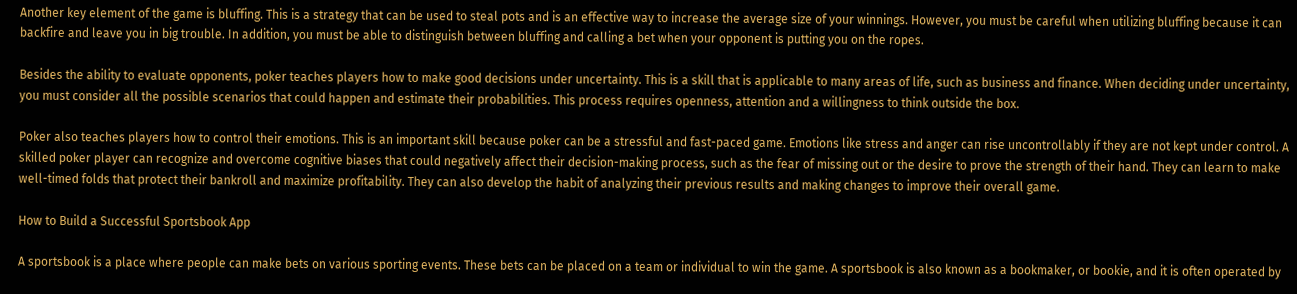Another key element of the game is bluffing. This is a strategy that can be used to steal pots and is an effective way to increase the average size of your winnings. However, you must be careful when utilizing bluffing because it can backfire and leave you in big trouble. In addition, you must be able to distinguish between bluffing and calling a bet when your opponent is putting you on the ropes.

Besides the ability to evaluate opponents, poker teaches players how to make good decisions under uncertainty. This is a skill that is applicable to many areas of life, such as business and finance. When deciding under uncertainty, you must consider all the possible scenarios that could happen and estimate their probabilities. This process requires openness, attention and a willingness to think outside the box.

Poker also teaches players how to control their emotions. This is an important skill because poker can be a stressful and fast-paced game. Emotions like stress and anger can rise uncontrollably if they are not kept under control. A skilled poker player can recognize and overcome cognitive biases that could negatively affect their decision-making process, such as the fear of missing out or the desire to prove the strength of their hand. They can learn to make well-timed folds that protect their bankroll and maximize profitability. They can also develop the habit of analyzing their previous results and making changes to improve their overall game.

How to Build a Successful Sportsbook App

A sportsbook is a place where people can make bets on various sporting events. These bets can be placed on a team or individual to win the game. A sportsbook is also known as a bookmaker, or bookie, and it is often operated by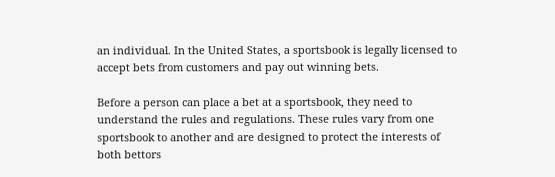an individual. In the United States, a sportsbook is legally licensed to accept bets from customers and pay out winning bets.

Before a person can place a bet at a sportsbook, they need to understand the rules and regulations. These rules vary from one sportsbook to another and are designed to protect the interests of both bettors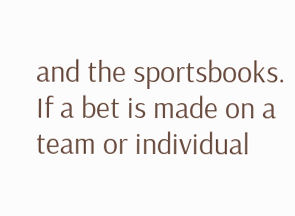and the sportsbooks. If a bet is made on a team or individual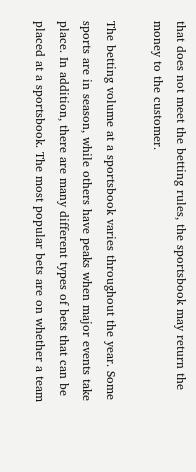that does not meet the betting rules, the sportsbook may return the money to the customer.

The betting volume at a sportsbook varies throughout the year. Some sports are in season, while others have peaks when major events take place. In addition, there are many different types of bets that can be placed at a sportsbook. The most popular bets are on whether a team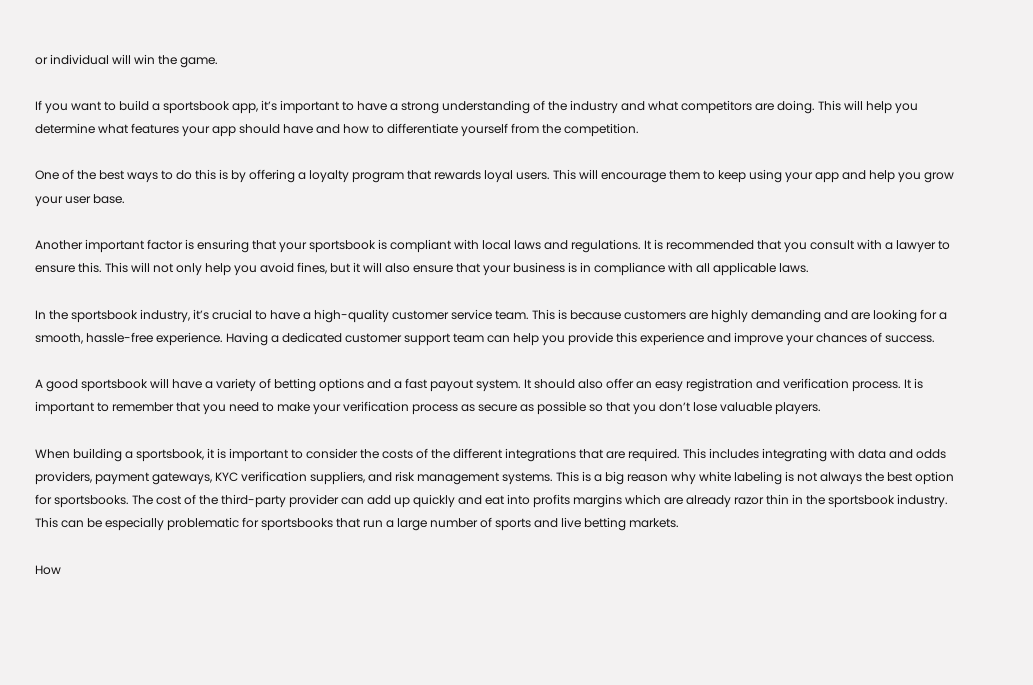or individual will win the game.

If you want to build a sportsbook app, it’s important to have a strong understanding of the industry and what competitors are doing. This will help you determine what features your app should have and how to differentiate yourself from the competition.

One of the best ways to do this is by offering a loyalty program that rewards loyal users. This will encourage them to keep using your app and help you grow your user base.

Another important factor is ensuring that your sportsbook is compliant with local laws and regulations. It is recommended that you consult with a lawyer to ensure this. This will not only help you avoid fines, but it will also ensure that your business is in compliance with all applicable laws.

In the sportsbook industry, it’s crucial to have a high-quality customer service team. This is because customers are highly demanding and are looking for a smooth, hassle-free experience. Having a dedicated customer support team can help you provide this experience and improve your chances of success.

A good sportsbook will have a variety of betting options and a fast payout system. It should also offer an easy registration and verification process. It is important to remember that you need to make your verification process as secure as possible so that you don’t lose valuable players.

When building a sportsbook, it is important to consider the costs of the different integrations that are required. This includes integrating with data and odds providers, payment gateways, KYC verification suppliers, and risk management systems. This is a big reason why white labeling is not always the best option for sportsbooks. The cost of the third-party provider can add up quickly and eat into profits margins which are already razor thin in the sportsbook industry. This can be especially problematic for sportsbooks that run a large number of sports and live betting markets.

How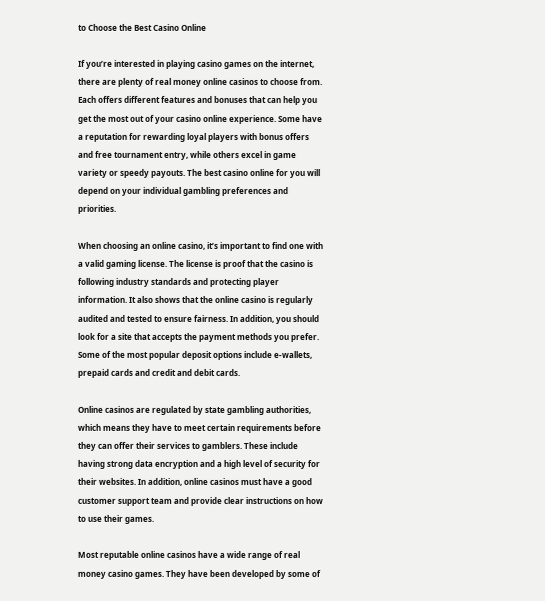to Choose the Best Casino Online

If you’re interested in playing casino games on the internet, there are plenty of real money online casinos to choose from. Each offers different features and bonuses that can help you get the most out of your casino online experience. Some have a reputation for rewarding loyal players with bonus offers and free tournament entry, while others excel in game variety or speedy payouts. The best casino online for you will depend on your individual gambling preferences and priorities.

When choosing an online casino, it’s important to find one with a valid gaming license. The license is proof that the casino is following industry standards and protecting player information. It also shows that the online casino is regularly audited and tested to ensure fairness. In addition, you should look for a site that accepts the payment methods you prefer. Some of the most popular deposit options include e-wallets, prepaid cards and credit and debit cards.

Online casinos are regulated by state gambling authorities, which means they have to meet certain requirements before they can offer their services to gamblers. These include having strong data encryption and a high level of security for their websites. In addition, online casinos must have a good customer support team and provide clear instructions on how to use their games.

Most reputable online casinos have a wide range of real money casino games. They have been developed by some of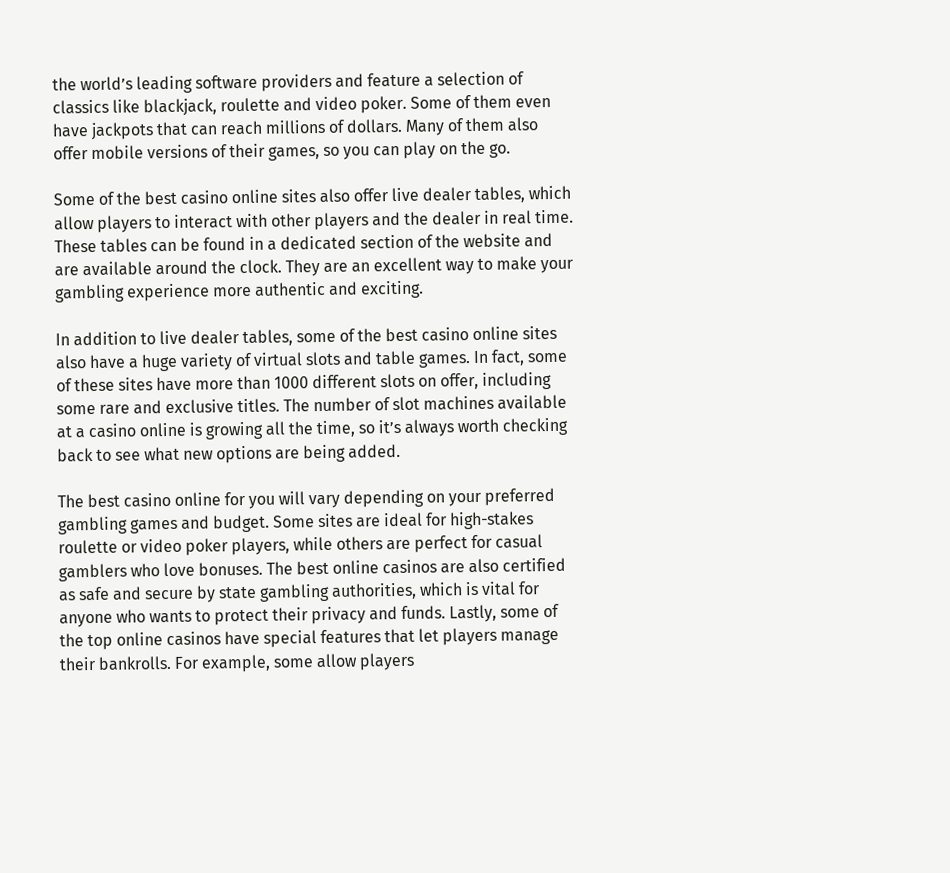the world’s leading software providers and feature a selection of classics like blackjack, roulette and video poker. Some of them even have jackpots that can reach millions of dollars. Many of them also offer mobile versions of their games, so you can play on the go.

Some of the best casino online sites also offer live dealer tables, which allow players to interact with other players and the dealer in real time. These tables can be found in a dedicated section of the website and are available around the clock. They are an excellent way to make your gambling experience more authentic and exciting.

In addition to live dealer tables, some of the best casino online sites also have a huge variety of virtual slots and table games. In fact, some of these sites have more than 1000 different slots on offer, including some rare and exclusive titles. The number of slot machines available at a casino online is growing all the time, so it’s always worth checking back to see what new options are being added.

The best casino online for you will vary depending on your preferred gambling games and budget. Some sites are ideal for high-stakes roulette or video poker players, while others are perfect for casual gamblers who love bonuses. The best online casinos are also certified as safe and secure by state gambling authorities, which is vital for anyone who wants to protect their privacy and funds. Lastly, some of the top online casinos have special features that let players manage their bankrolls. For example, some allow players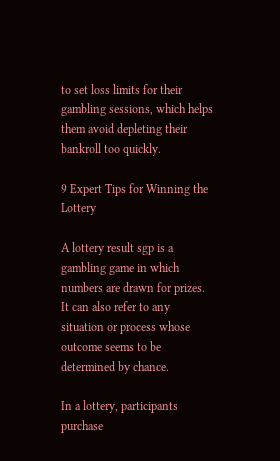to set loss limits for their gambling sessions, which helps them avoid depleting their bankroll too quickly.

9 Expert Tips for Winning the Lottery

A lottery result sgp is a gambling game in which numbers are drawn for prizes. It can also refer to any situation or process whose outcome seems to be determined by chance.

In a lottery, participants purchase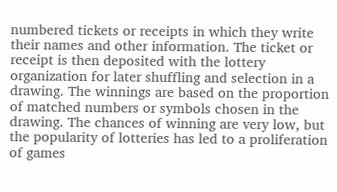numbered tickets or receipts in which they write their names and other information. The ticket or receipt is then deposited with the lottery organization for later shuffling and selection in a drawing. The winnings are based on the proportion of matched numbers or symbols chosen in the drawing. The chances of winning are very low, but the popularity of lotteries has led to a proliferation of games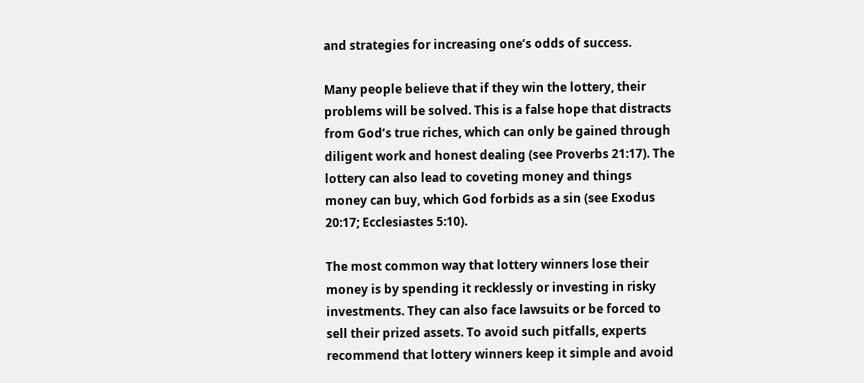and strategies for increasing one’s odds of success.

Many people believe that if they win the lottery, their problems will be solved. This is a false hope that distracts from God’s true riches, which can only be gained through diligent work and honest dealing (see Proverbs 21:17). The lottery can also lead to coveting money and things money can buy, which God forbids as a sin (see Exodus 20:17; Ecclesiastes 5:10).

The most common way that lottery winners lose their money is by spending it recklessly or investing in risky investments. They can also face lawsuits or be forced to sell their prized assets. To avoid such pitfalls, experts recommend that lottery winners keep it simple and avoid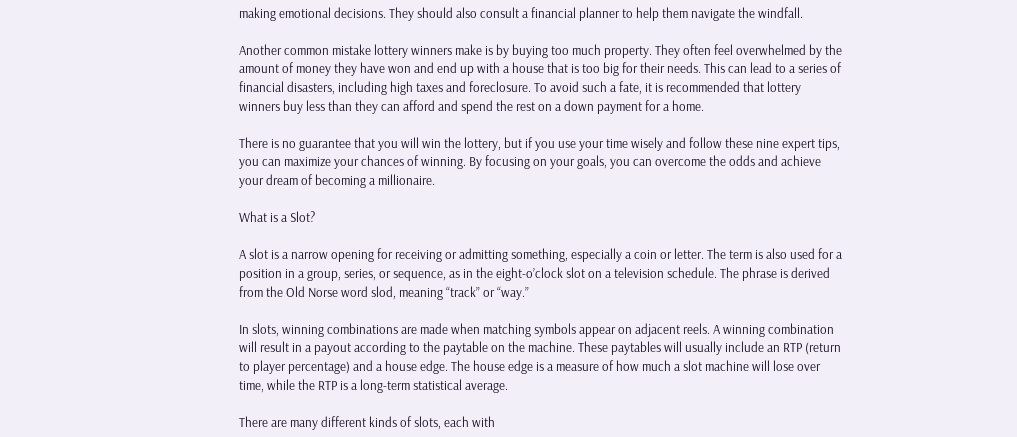making emotional decisions. They should also consult a financial planner to help them navigate the windfall.

Another common mistake lottery winners make is by buying too much property. They often feel overwhelmed by the amount of money they have won and end up with a house that is too big for their needs. This can lead to a series of financial disasters, including high taxes and foreclosure. To avoid such a fate, it is recommended that lottery winners buy less than they can afford and spend the rest on a down payment for a home.

There is no guarantee that you will win the lottery, but if you use your time wisely and follow these nine expert tips, you can maximize your chances of winning. By focusing on your goals, you can overcome the odds and achieve your dream of becoming a millionaire.

What is a Slot?

A slot is a narrow opening for receiving or admitting something, especially a coin or letter. The term is also used for a position in a group, series, or sequence, as in the eight-o’clock slot on a television schedule. The phrase is derived from the Old Norse word slod, meaning “track” or “way.”

In slots, winning combinations are made when matching symbols appear on adjacent reels. A winning combination will result in a payout according to the paytable on the machine. These paytables will usually include an RTP (return to player percentage) and a house edge. The house edge is a measure of how much a slot machine will lose over time, while the RTP is a long-term statistical average.

There are many different kinds of slots, each with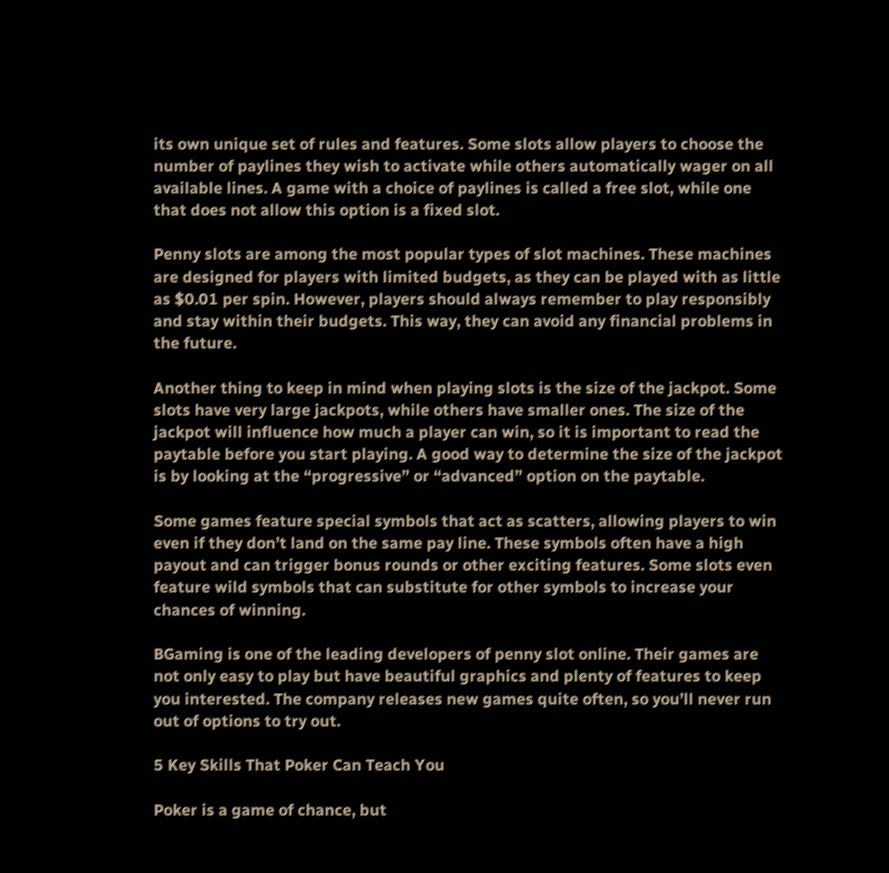its own unique set of rules and features. Some slots allow players to choose the number of paylines they wish to activate while others automatically wager on all available lines. A game with a choice of paylines is called a free slot, while one that does not allow this option is a fixed slot.

Penny slots are among the most popular types of slot machines. These machines are designed for players with limited budgets, as they can be played with as little as $0.01 per spin. However, players should always remember to play responsibly and stay within their budgets. This way, they can avoid any financial problems in the future.

Another thing to keep in mind when playing slots is the size of the jackpot. Some slots have very large jackpots, while others have smaller ones. The size of the jackpot will influence how much a player can win, so it is important to read the paytable before you start playing. A good way to determine the size of the jackpot is by looking at the “progressive” or “advanced” option on the paytable.

Some games feature special symbols that act as scatters, allowing players to win even if they don’t land on the same pay line. These symbols often have a high payout and can trigger bonus rounds or other exciting features. Some slots even feature wild symbols that can substitute for other symbols to increase your chances of winning.

BGaming is one of the leading developers of penny slot online. Their games are not only easy to play but have beautiful graphics and plenty of features to keep you interested. The company releases new games quite often, so you’ll never run out of options to try out.

5 Key Skills That Poker Can Teach You

Poker is a game of chance, but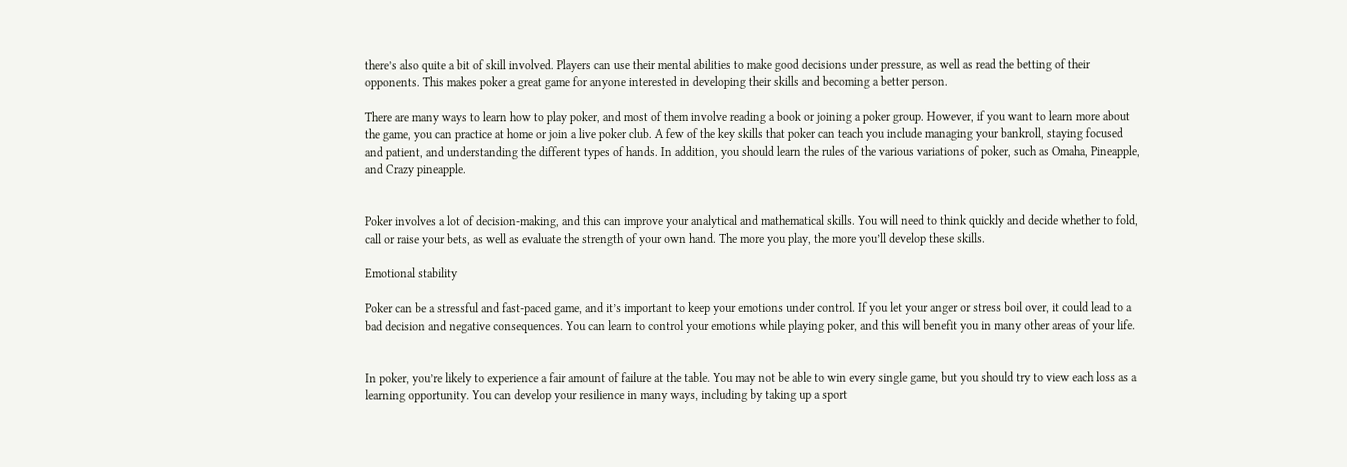there’s also quite a bit of skill involved. Players can use their mental abilities to make good decisions under pressure, as well as read the betting of their opponents. This makes poker a great game for anyone interested in developing their skills and becoming a better person.

There are many ways to learn how to play poker, and most of them involve reading a book or joining a poker group. However, if you want to learn more about the game, you can practice at home or join a live poker club. A few of the key skills that poker can teach you include managing your bankroll, staying focused and patient, and understanding the different types of hands. In addition, you should learn the rules of the various variations of poker, such as Omaha, Pineapple, and Crazy pineapple.


Poker involves a lot of decision-making, and this can improve your analytical and mathematical skills. You will need to think quickly and decide whether to fold, call or raise your bets, as well as evaluate the strength of your own hand. The more you play, the more you’ll develop these skills.

Emotional stability

Poker can be a stressful and fast-paced game, and it’s important to keep your emotions under control. If you let your anger or stress boil over, it could lead to a bad decision and negative consequences. You can learn to control your emotions while playing poker, and this will benefit you in many other areas of your life.


In poker, you’re likely to experience a fair amount of failure at the table. You may not be able to win every single game, but you should try to view each loss as a learning opportunity. You can develop your resilience in many ways, including by taking up a sport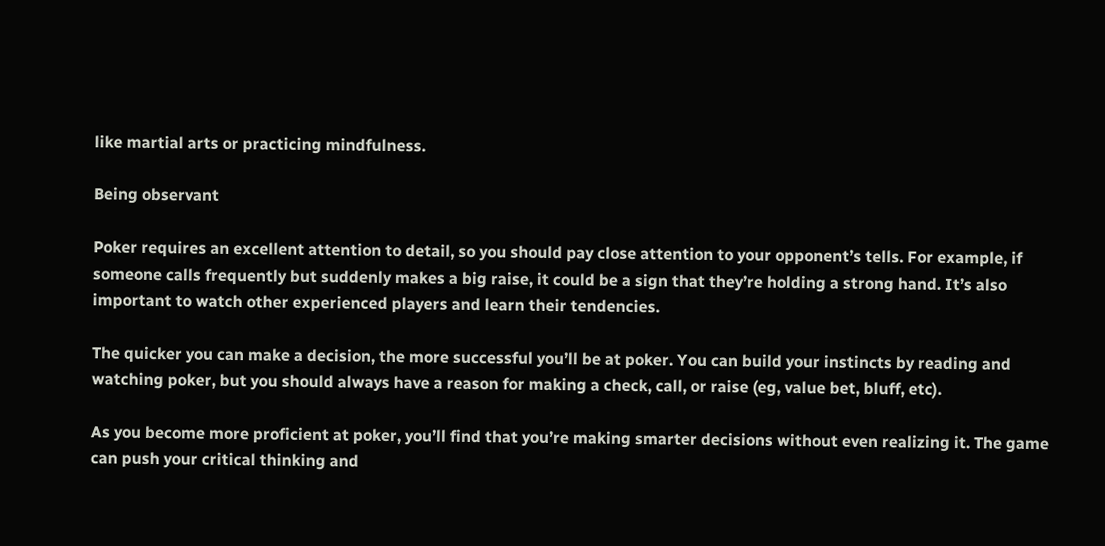like martial arts or practicing mindfulness.

Being observant

Poker requires an excellent attention to detail, so you should pay close attention to your opponent’s tells. For example, if someone calls frequently but suddenly makes a big raise, it could be a sign that they’re holding a strong hand. It’s also important to watch other experienced players and learn their tendencies.

The quicker you can make a decision, the more successful you’ll be at poker. You can build your instincts by reading and watching poker, but you should always have a reason for making a check, call, or raise (eg, value bet, bluff, etc).

As you become more proficient at poker, you’ll find that you’re making smarter decisions without even realizing it. The game can push your critical thinking and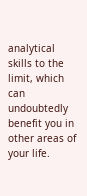analytical skills to the limit, which can undoubtedly benefit you in other areas of your life.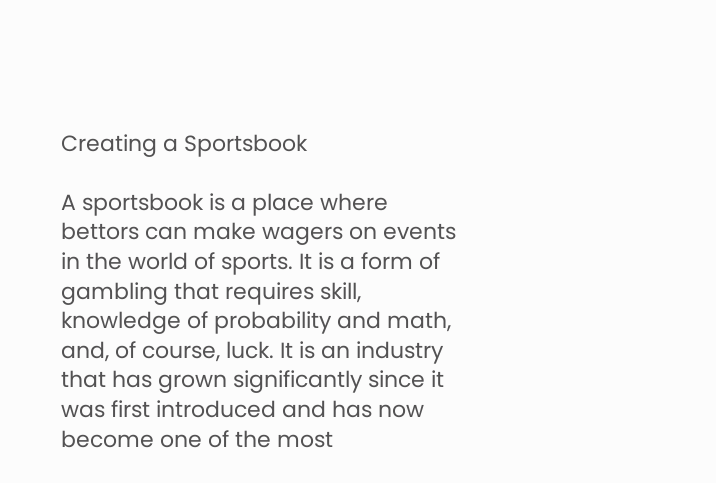Creating a Sportsbook

A sportsbook is a place where bettors can make wagers on events in the world of sports. It is a form of gambling that requires skill, knowledge of probability and math, and, of course, luck. It is an industry that has grown significantly since it was first introduced and has now become one of the most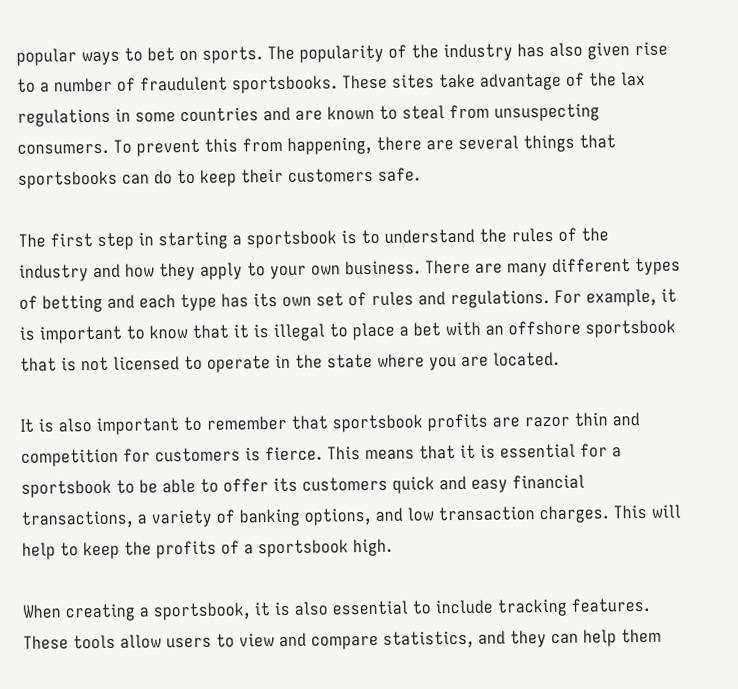popular ways to bet on sports. The popularity of the industry has also given rise to a number of fraudulent sportsbooks. These sites take advantage of the lax regulations in some countries and are known to steal from unsuspecting consumers. To prevent this from happening, there are several things that sportsbooks can do to keep their customers safe.

The first step in starting a sportsbook is to understand the rules of the industry and how they apply to your own business. There are many different types of betting and each type has its own set of rules and regulations. For example, it is important to know that it is illegal to place a bet with an offshore sportsbook that is not licensed to operate in the state where you are located.

It is also important to remember that sportsbook profits are razor thin and competition for customers is fierce. This means that it is essential for a sportsbook to be able to offer its customers quick and easy financial transactions, a variety of banking options, and low transaction charges. This will help to keep the profits of a sportsbook high.

When creating a sportsbook, it is also essential to include tracking features. These tools allow users to view and compare statistics, and they can help them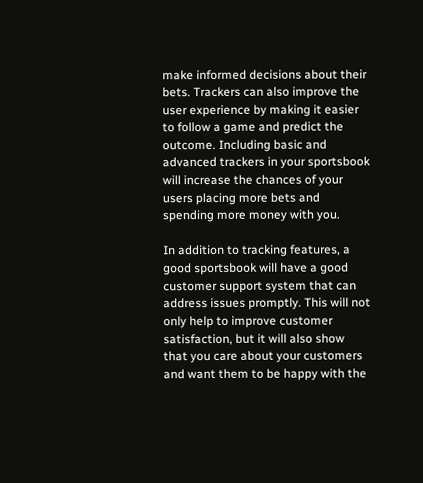make informed decisions about their bets. Trackers can also improve the user experience by making it easier to follow a game and predict the outcome. Including basic and advanced trackers in your sportsbook will increase the chances of your users placing more bets and spending more money with you.

In addition to tracking features, a good sportsbook will have a good customer support system that can address issues promptly. This will not only help to improve customer satisfaction, but it will also show that you care about your customers and want them to be happy with the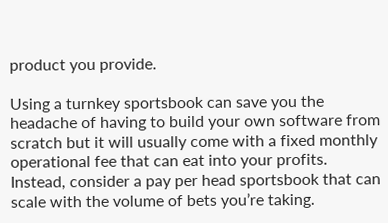product you provide.

Using a turnkey sportsbook can save you the headache of having to build your own software from scratch but it will usually come with a fixed monthly operational fee that can eat into your profits. Instead, consider a pay per head sportsbook that can scale with the volume of bets you’re taking.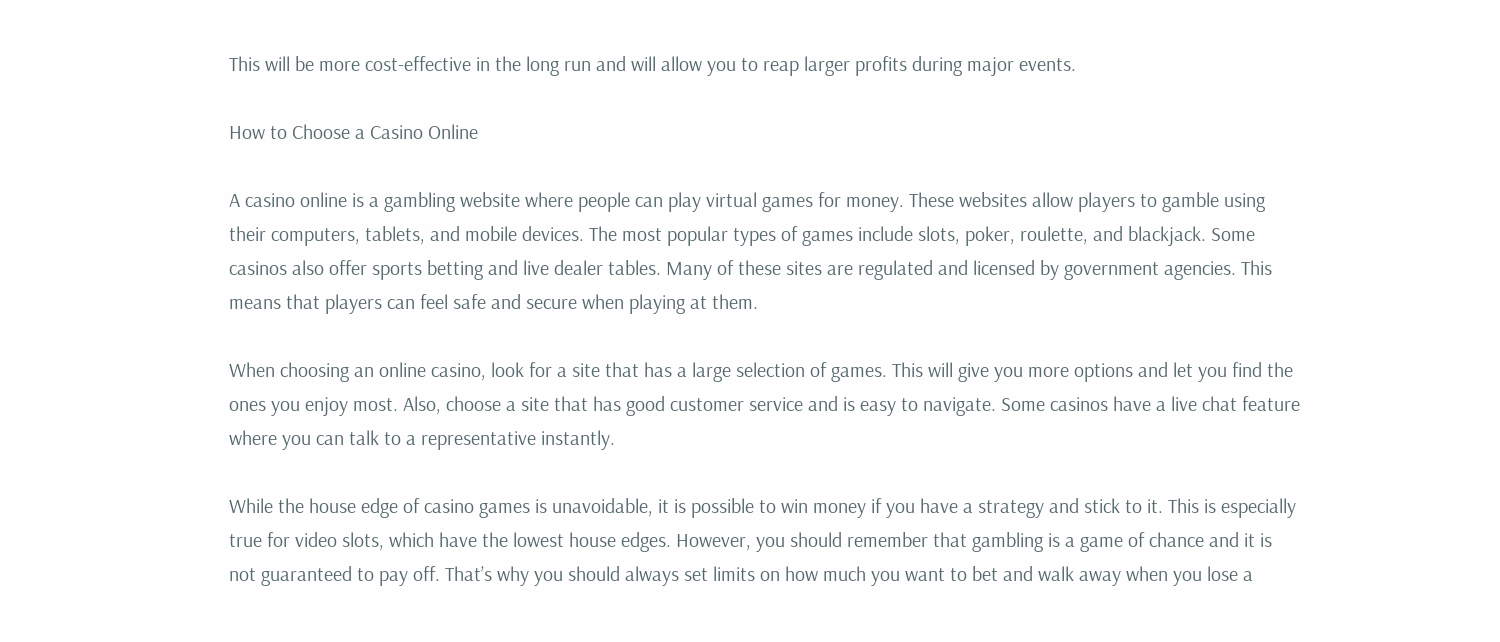This will be more cost-effective in the long run and will allow you to reap larger profits during major events.

How to Choose a Casino Online

A casino online is a gambling website where people can play virtual games for money. These websites allow players to gamble using their computers, tablets, and mobile devices. The most popular types of games include slots, poker, roulette, and blackjack. Some casinos also offer sports betting and live dealer tables. Many of these sites are regulated and licensed by government agencies. This means that players can feel safe and secure when playing at them.

When choosing an online casino, look for a site that has a large selection of games. This will give you more options and let you find the ones you enjoy most. Also, choose a site that has good customer service and is easy to navigate. Some casinos have a live chat feature where you can talk to a representative instantly.

While the house edge of casino games is unavoidable, it is possible to win money if you have a strategy and stick to it. This is especially true for video slots, which have the lowest house edges. However, you should remember that gambling is a game of chance and it is not guaranteed to pay off. That’s why you should always set limits on how much you want to bet and walk away when you lose a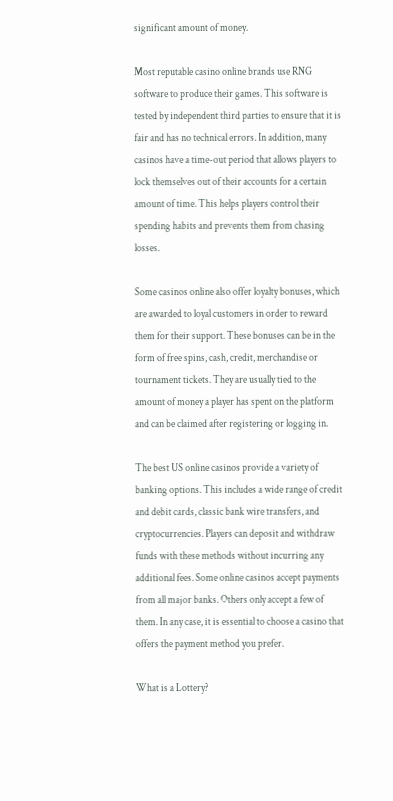significant amount of money.

Most reputable casino online brands use RNG software to produce their games. This software is tested by independent third parties to ensure that it is fair and has no technical errors. In addition, many casinos have a time-out period that allows players to lock themselves out of their accounts for a certain amount of time. This helps players control their spending habits and prevents them from chasing losses.

Some casinos online also offer loyalty bonuses, which are awarded to loyal customers in order to reward them for their support. These bonuses can be in the form of free spins, cash, credit, merchandise or tournament tickets. They are usually tied to the amount of money a player has spent on the platform and can be claimed after registering or logging in.

The best US online casinos provide a variety of banking options. This includes a wide range of credit and debit cards, classic bank wire transfers, and cryptocurrencies. Players can deposit and withdraw funds with these methods without incurring any additional fees. Some online casinos accept payments from all major banks. Others only accept a few of them. In any case, it is essential to choose a casino that offers the payment method you prefer.

What is a Lottery?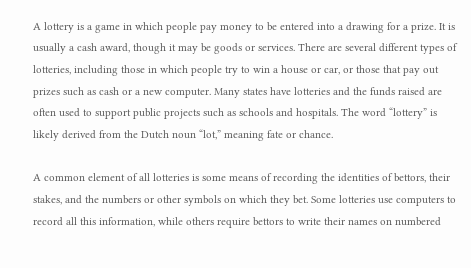A lottery is a game in which people pay money to be entered into a drawing for a prize. It is usually a cash award, though it may be goods or services. There are several different types of lotteries, including those in which people try to win a house or car, or those that pay out prizes such as cash or a new computer. Many states have lotteries and the funds raised are often used to support public projects such as schools and hospitals. The word “lottery” is likely derived from the Dutch noun “lot,” meaning fate or chance.

A common element of all lotteries is some means of recording the identities of bettors, their stakes, and the numbers or other symbols on which they bet. Some lotteries use computers to record all this information, while others require bettors to write their names on numbered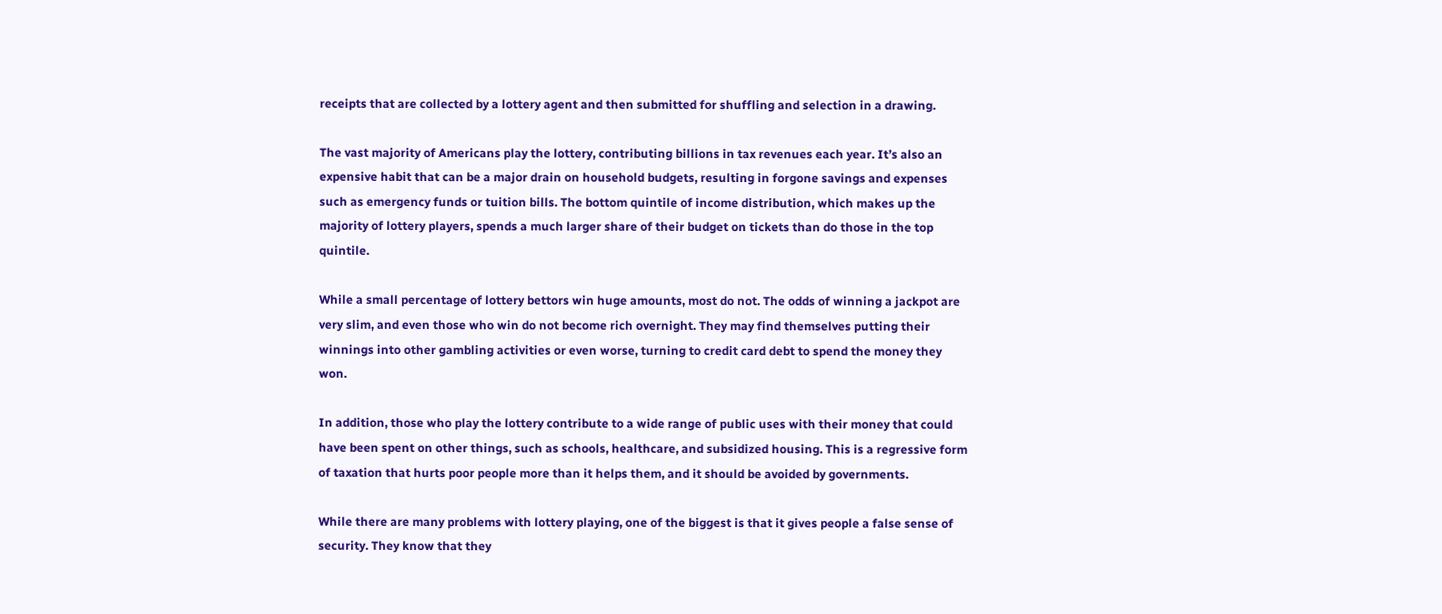receipts that are collected by a lottery agent and then submitted for shuffling and selection in a drawing.

The vast majority of Americans play the lottery, contributing billions in tax revenues each year. It’s also an expensive habit that can be a major drain on household budgets, resulting in forgone savings and expenses such as emergency funds or tuition bills. The bottom quintile of income distribution, which makes up the majority of lottery players, spends a much larger share of their budget on tickets than do those in the top quintile.

While a small percentage of lottery bettors win huge amounts, most do not. The odds of winning a jackpot are very slim, and even those who win do not become rich overnight. They may find themselves putting their winnings into other gambling activities or even worse, turning to credit card debt to spend the money they won.

In addition, those who play the lottery contribute to a wide range of public uses with their money that could have been spent on other things, such as schools, healthcare, and subsidized housing. This is a regressive form of taxation that hurts poor people more than it helps them, and it should be avoided by governments.

While there are many problems with lottery playing, one of the biggest is that it gives people a false sense of security. They know that they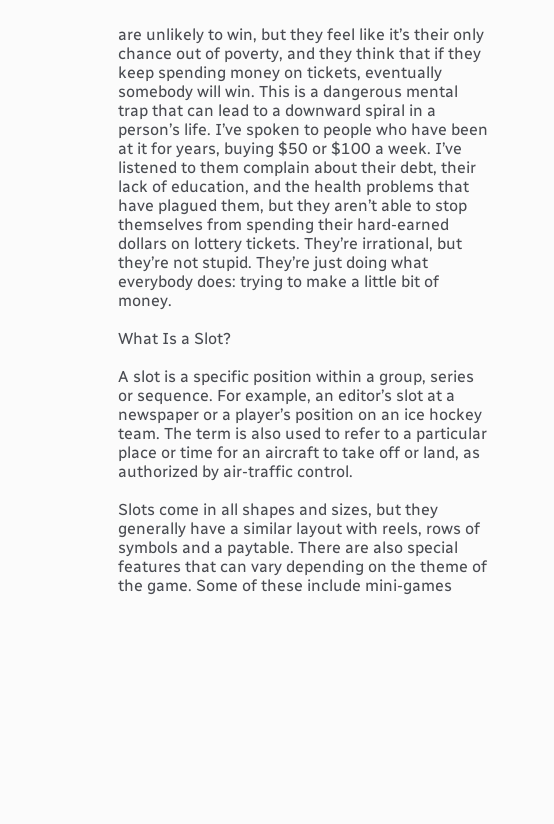are unlikely to win, but they feel like it’s their only chance out of poverty, and they think that if they keep spending money on tickets, eventually somebody will win. This is a dangerous mental trap that can lead to a downward spiral in a person’s life. I’ve spoken to people who have been at it for years, buying $50 or $100 a week. I’ve listened to them complain about their debt, their lack of education, and the health problems that have plagued them, but they aren’t able to stop themselves from spending their hard-earned dollars on lottery tickets. They’re irrational, but they’re not stupid. They’re just doing what everybody does: trying to make a little bit of money.

What Is a Slot?

A slot is a specific position within a group, series or sequence. For example, an editor’s slot at a newspaper or a player’s position on an ice hockey team. The term is also used to refer to a particular place or time for an aircraft to take off or land, as authorized by air-traffic control.

Slots come in all shapes and sizes, but they generally have a similar layout with reels, rows of symbols and a paytable. There are also special features that can vary depending on the theme of the game. Some of these include mini-games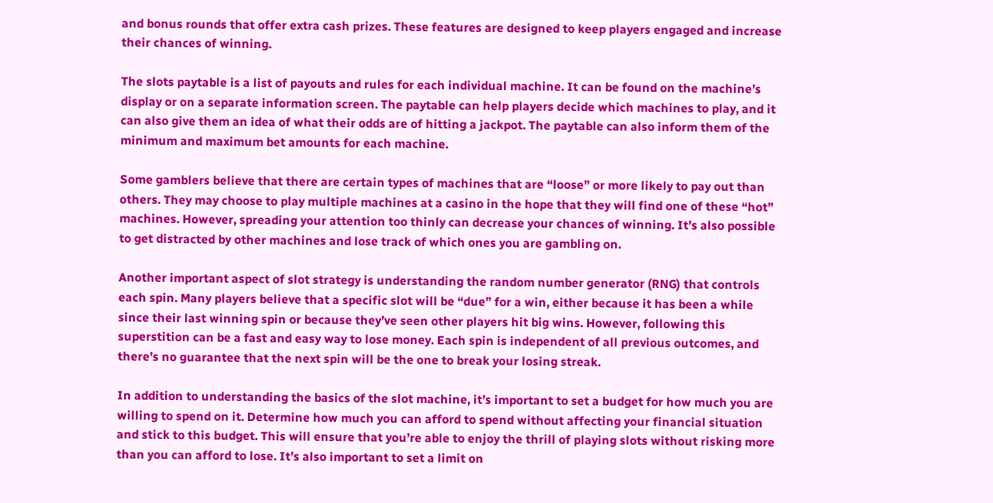and bonus rounds that offer extra cash prizes. These features are designed to keep players engaged and increase their chances of winning.

The slots paytable is a list of payouts and rules for each individual machine. It can be found on the machine’s display or on a separate information screen. The paytable can help players decide which machines to play, and it can also give them an idea of what their odds are of hitting a jackpot. The paytable can also inform them of the minimum and maximum bet amounts for each machine.

Some gamblers believe that there are certain types of machines that are “loose” or more likely to pay out than others. They may choose to play multiple machines at a casino in the hope that they will find one of these “hot” machines. However, spreading your attention too thinly can decrease your chances of winning. It’s also possible to get distracted by other machines and lose track of which ones you are gambling on.

Another important aspect of slot strategy is understanding the random number generator (RNG) that controls each spin. Many players believe that a specific slot will be “due” for a win, either because it has been a while since their last winning spin or because they’ve seen other players hit big wins. However, following this superstition can be a fast and easy way to lose money. Each spin is independent of all previous outcomes, and there’s no guarantee that the next spin will be the one to break your losing streak.

In addition to understanding the basics of the slot machine, it’s important to set a budget for how much you are willing to spend on it. Determine how much you can afford to spend without affecting your financial situation and stick to this budget. This will ensure that you’re able to enjoy the thrill of playing slots without risking more than you can afford to lose. It’s also important to set a limit on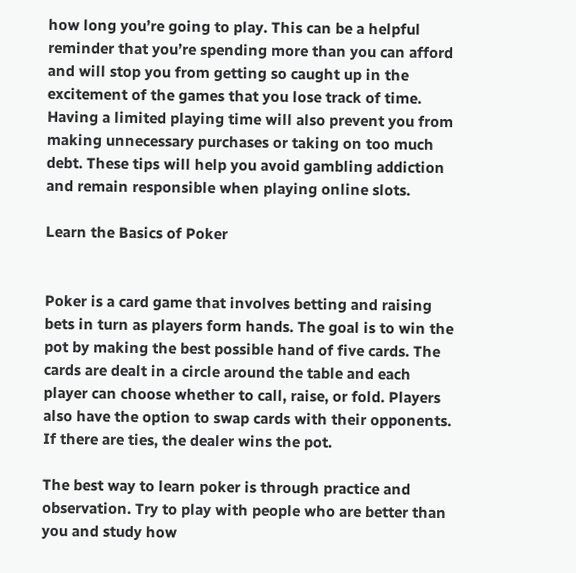how long you’re going to play. This can be a helpful reminder that you’re spending more than you can afford and will stop you from getting so caught up in the excitement of the games that you lose track of time. Having a limited playing time will also prevent you from making unnecessary purchases or taking on too much debt. These tips will help you avoid gambling addiction and remain responsible when playing online slots.

Learn the Basics of Poker


Poker is a card game that involves betting and raising bets in turn as players form hands. The goal is to win the pot by making the best possible hand of five cards. The cards are dealt in a circle around the table and each player can choose whether to call, raise, or fold. Players also have the option to swap cards with their opponents. If there are ties, the dealer wins the pot.

The best way to learn poker is through practice and observation. Try to play with people who are better than you and study how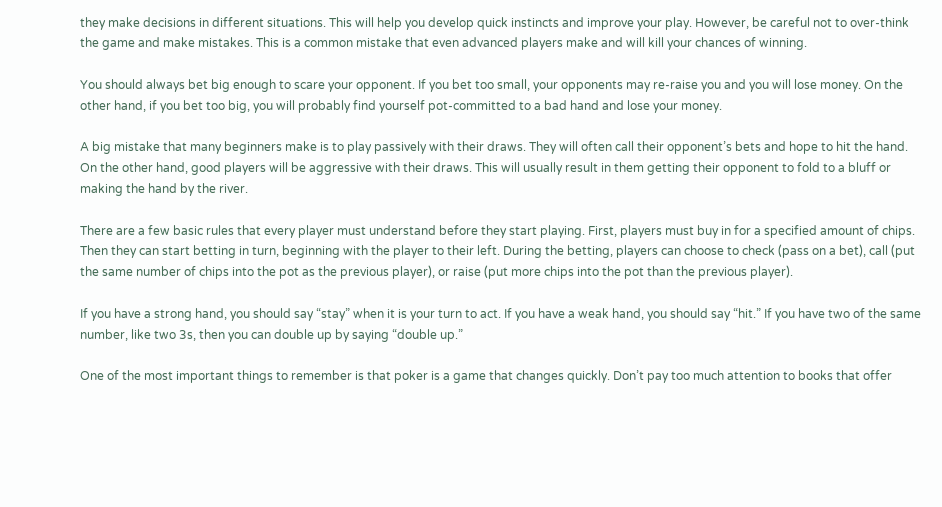they make decisions in different situations. This will help you develop quick instincts and improve your play. However, be careful not to over-think the game and make mistakes. This is a common mistake that even advanced players make and will kill your chances of winning.

You should always bet big enough to scare your opponent. If you bet too small, your opponents may re-raise you and you will lose money. On the other hand, if you bet too big, you will probably find yourself pot-committed to a bad hand and lose your money.

A big mistake that many beginners make is to play passively with their draws. They will often call their opponent’s bets and hope to hit the hand. On the other hand, good players will be aggressive with their draws. This will usually result in them getting their opponent to fold to a bluff or making the hand by the river.

There are a few basic rules that every player must understand before they start playing. First, players must buy in for a specified amount of chips. Then they can start betting in turn, beginning with the player to their left. During the betting, players can choose to check (pass on a bet), call (put the same number of chips into the pot as the previous player), or raise (put more chips into the pot than the previous player).

If you have a strong hand, you should say “stay” when it is your turn to act. If you have a weak hand, you should say “hit.” If you have two of the same number, like two 3s, then you can double up by saying “double up.”

One of the most important things to remember is that poker is a game that changes quickly. Don’t pay too much attention to books that offer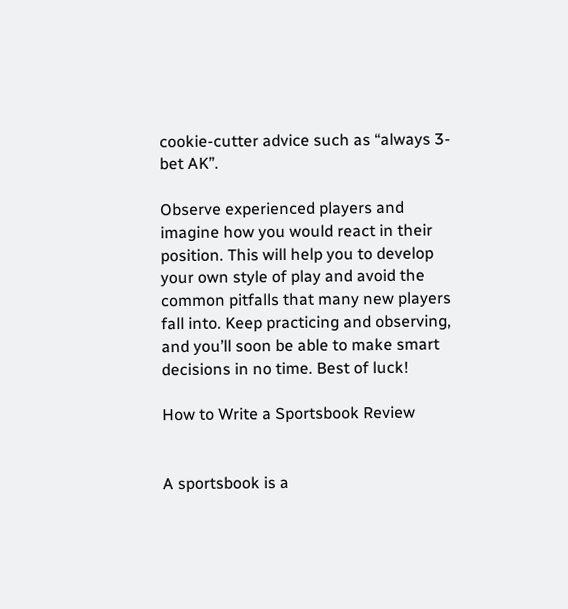cookie-cutter advice such as “always 3-bet AK”.

Observe experienced players and imagine how you would react in their position. This will help you to develop your own style of play and avoid the common pitfalls that many new players fall into. Keep practicing and observing, and you’ll soon be able to make smart decisions in no time. Best of luck!

How to Write a Sportsbook Review


A sportsbook is a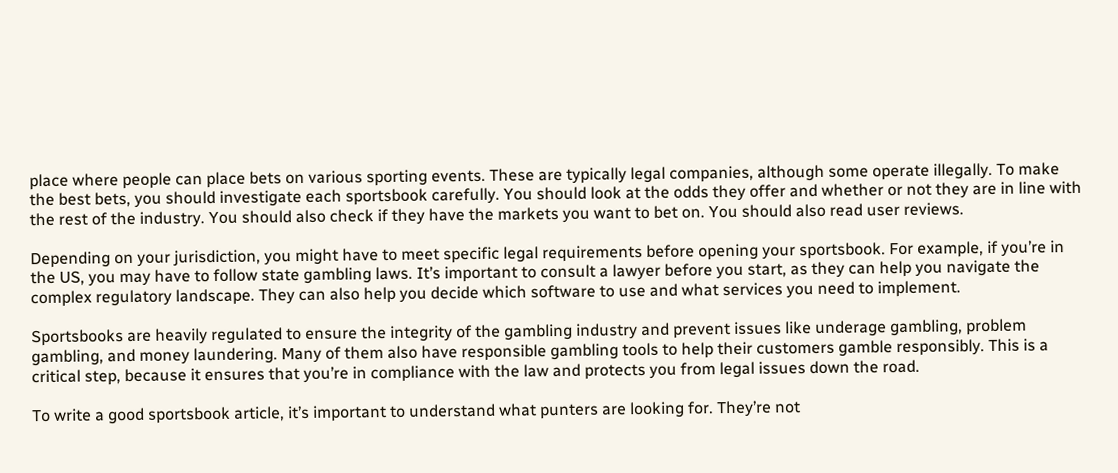place where people can place bets on various sporting events. These are typically legal companies, although some operate illegally. To make the best bets, you should investigate each sportsbook carefully. You should look at the odds they offer and whether or not they are in line with the rest of the industry. You should also check if they have the markets you want to bet on. You should also read user reviews.

Depending on your jurisdiction, you might have to meet specific legal requirements before opening your sportsbook. For example, if you’re in the US, you may have to follow state gambling laws. It’s important to consult a lawyer before you start, as they can help you navigate the complex regulatory landscape. They can also help you decide which software to use and what services you need to implement.

Sportsbooks are heavily regulated to ensure the integrity of the gambling industry and prevent issues like underage gambling, problem gambling, and money laundering. Many of them also have responsible gambling tools to help their customers gamble responsibly. This is a critical step, because it ensures that you’re in compliance with the law and protects you from legal issues down the road.

To write a good sportsbook article, it’s important to understand what punters are looking for. They’re not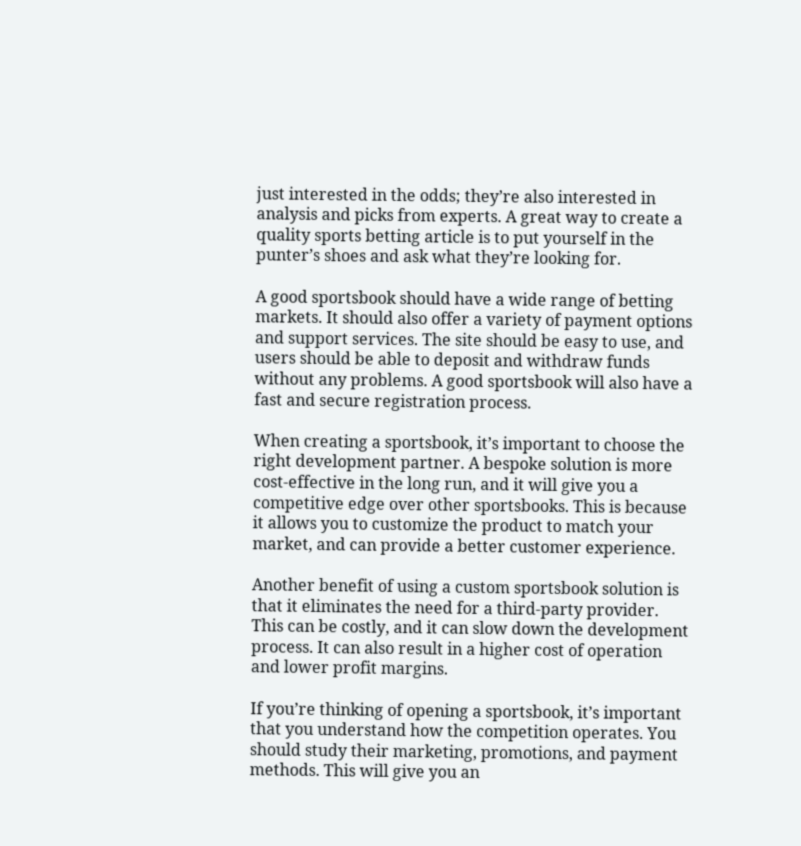just interested in the odds; they’re also interested in analysis and picks from experts. A great way to create a quality sports betting article is to put yourself in the punter’s shoes and ask what they’re looking for.

A good sportsbook should have a wide range of betting markets. It should also offer a variety of payment options and support services. The site should be easy to use, and users should be able to deposit and withdraw funds without any problems. A good sportsbook will also have a fast and secure registration process.

When creating a sportsbook, it’s important to choose the right development partner. A bespoke solution is more cost-effective in the long run, and it will give you a competitive edge over other sportsbooks. This is because it allows you to customize the product to match your market, and can provide a better customer experience.

Another benefit of using a custom sportsbook solution is that it eliminates the need for a third-party provider. This can be costly, and it can slow down the development process. It can also result in a higher cost of operation and lower profit margins.

If you’re thinking of opening a sportsbook, it’s important that you understand how the competition operates. You should study their marketing, promotions, and payment methods. This will give you an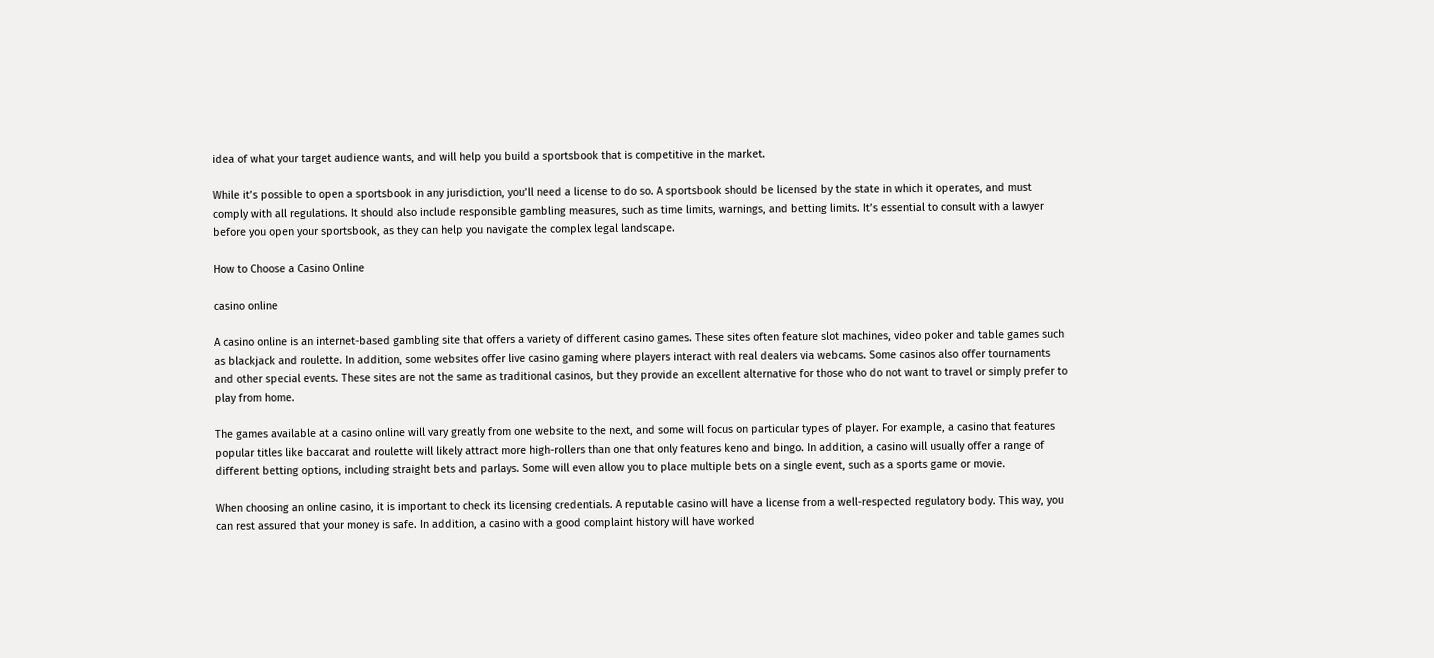idea of what your target audience wants, and will help you build a sportsbook that is competitive in the market.

While it’s possible to open a sportsbook in any jurisdiction, you’ll need a license to do so. A sportsbook should be licensed by the state in which it operates, and must comply with all regulations. It should also include responsible gambling measures, such as time limits, warnings, and betting limits. It’s essential to consult with a lawyer before you open your sportsbook, as they can help you navigate the complex legal landscape.

How to Choose a Casino Online

casino online

A casino online is an internet-based gambling site that offers a variety of different casino games. These sites often feature slot machines, video poker and table games such as blackjack and roulette. In addition, some websites offer live casino gaming where players interact with real dealers via webcams. Some casinos also offer tournaments and other special events. These sites are not the same as traditional casinos, but they provide an excellent alternative for those who do not want to travel or simply prefer to play from home.

The games available at a casino online will vary greatly from one website to the next, and some will focus on particular types of player. For example, a casino that features popular titles like baccarat and roulette will likely attract more high-rollers than one that only features keno and bingo. In addition, a casino will usually offer a range of different betting options, including straight bets and parlays. Some will even allow you to place multiple bets on a single event, such as a sports game or movie.

When choosing an online casino, it is important to check its licensing credentials. A reputable casino will have a license from a well-respected regulatory body. This way, you can rest assured that your money is safe. In addition, a casino with a good complaint history will have worked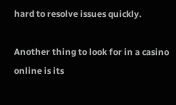hard to resolve issues quickly.

Another thing to look for in a casino online is its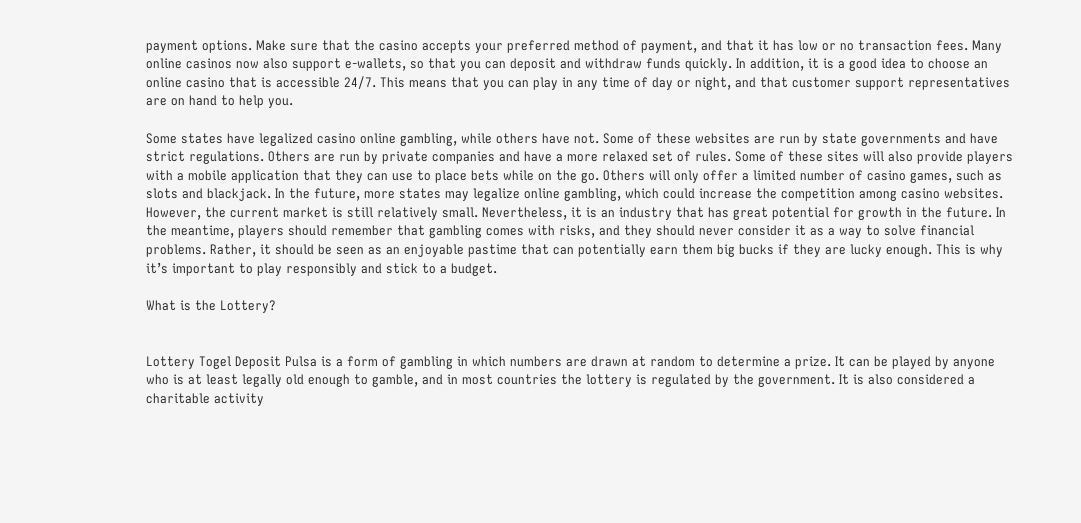payment options. Make sure that the casino accepts your preferred method of payment, and that it has low or no transaction fees. Many online casinos now also support e-wallets, so that you can deposit and withdraw funds quickly. In addition, it is a good idea to choose an online casino that is accessible 24/7. This means that you can play in any time of day or night, and that customer support representatives are on hand to help you.

Some states have legalized casino online gambling, while others have not. Some of these websites are run by state governments and have strict regulations. Others are run by private companies and have a more relaxed set of rules. Some of these sites will also provide players with a mobile application that they can use to place bets while on the go. Others will only offer a limited number of casino games, such as slots and blackjack. In the future, more states may legalize online gambling, which could increase the competition among casino websites. However, the current market is still relatively small. Nevertheless, it is an industry that has great potential for growth in the future. In the meantime, players should remember that gambling comes with risks, and they should never consider it as a way to solve financial problems. Rather, it should be seen as an enjoyable pastime that can potentially earn them big bucks if they are lucky enough. This is why it’s important to play responsibly and stick to a budget.

What is the Lottery?


Lottery Togel Deposit Pulsa is a form of gambling in which numbers are drawn at random to determine a prize. It can be played by anyone who is at least legally old enough to gamble, and in most countries the lottery is regulated by the government. It is also considered a charitable activity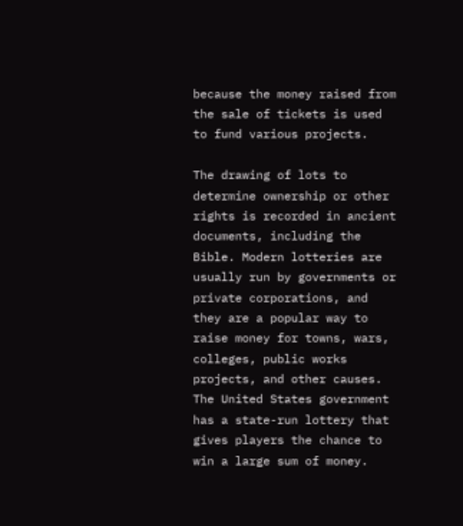because the money raised from the sale of tickets is used to fund various projects.

The drawing of lots to determine ownership or other rights is recorded in ancient documents, including the Bible. Modern lotteries are usually run by governments or private corporations, and they are a popular way to raise money for towns, wars, colleges, public works projects, and other causes. The United States government has a state-run lottery that gives players the chance to win a large sum of money.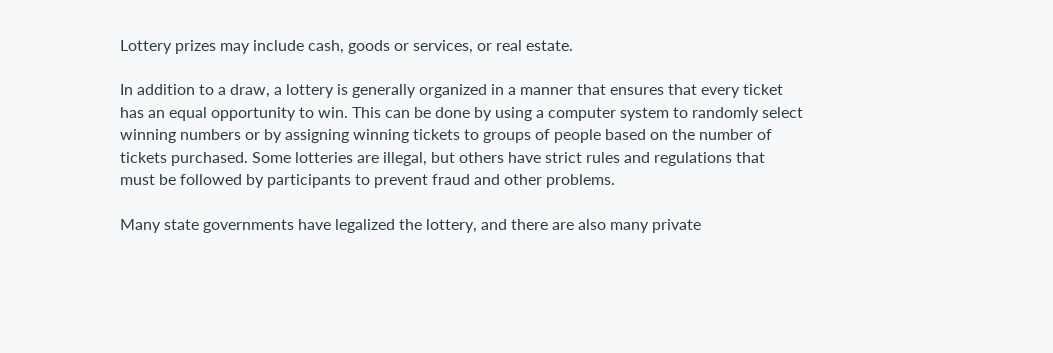Lottery prizes may include cash, goods or services, or real estate.

In addition to a draw, a lottery is generally organized in a manner that ensures that every ticket has an equal opportunity to win. This can be done by using a computer system to randomly select winning numbers or by assigning winning tickets to groups of people based on the number of tickets purchased. Some lotteries are illegal, but others have strict rules and regulations that must be followed by participants to prevent fraud and other problems.

Many state governments have legalized the lottery, and there are also many private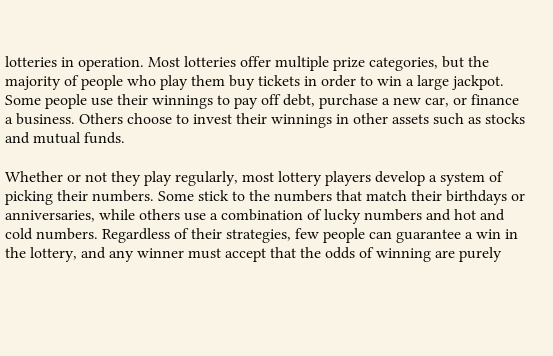lotteries in operation. Most lotteries offer multiple prize categories, but the majority of people who play them buy tickets in order to win a large jackpot. Some people use their winnings to pay off debt, purchase a new car, or finance a business. Others choose to invest their winnings in other assets such as stocks and mutual funds.

Whether or not they play regularly, most lottery players develop a system of picking their numbers. Some stick to the numbers that match their birthdays or anniversaries, while others use a combination of lucky numbers and hot and cold numbers. Regardless of their strategies, few people can guarantee a win in the lottery, and any winner must accept that the odds of winning are purely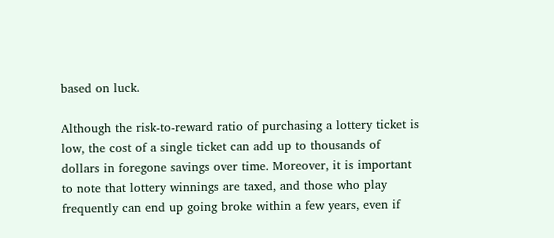based on luck.

Although the risk-to-reward ratio of purchasing a lottery ticket is low, the cost of a single ticket can add up to thousands of dollars in foregone savings over time. Moreover, it is important to note that lottery winnings are taxed, and those who play frequently can end up going broke within a few years, even if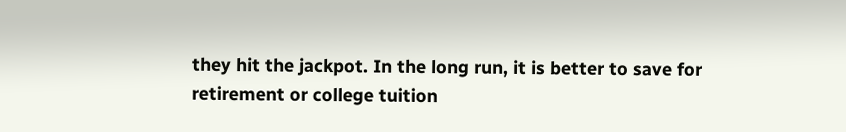they hit the jackpot. In the long run, it is better to save for retirement or college tuition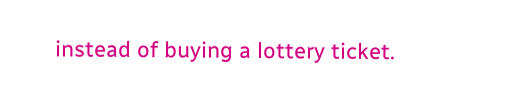instead of buying a lottery ticket.